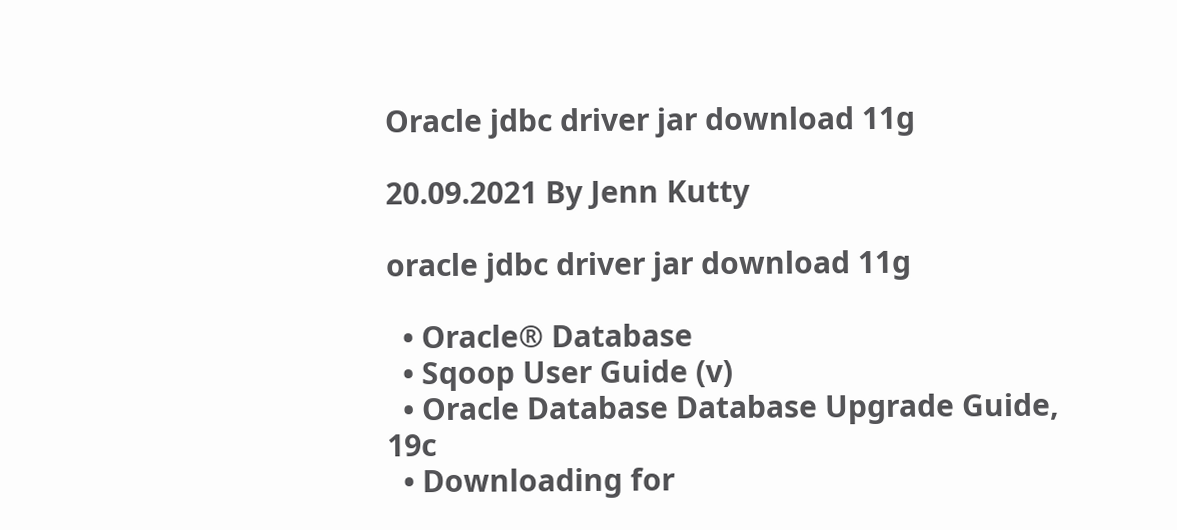Oracle jdbc driver jar download 11g

20.09.2021 By Jenn Kutty

oracle jdbc driver jar download 11g

  • Oracle® Database
  • Sqoop User Guide (v)
  • Oracle Database Database Upgrade Guide, 19c
  • Downloading for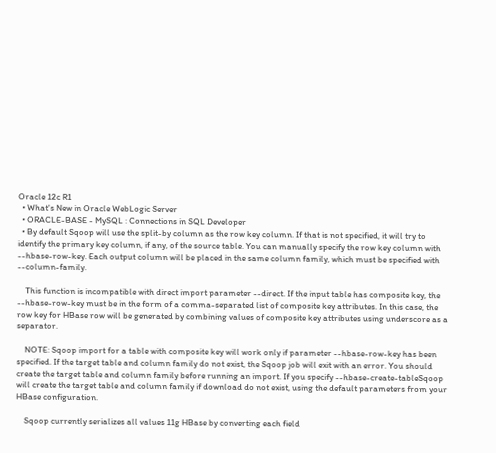Oracle 12c R1
  • What's New in Oracle WebLogic Server
  • ORACLE-BASE - MySQL : Connections in SQL Developer
  • By default Sqoop will use the split-by column as the row key column. If that is not specified, it will try to identify the primary key column, if any, of the source table. You can manually specify the row key column with --hbase-row-key. Each output column will be placed in the same column family, which must be specified with --column-family.

    This function is incompatible with direct import parameter --direct. If the input table has composite key, the --hbase-row-key must be in the form of a comma-separated list of composite key attributes. In this case, the row key for HBase row will be generated by combining values of composite key attributes using underscore as a separator.

    NOTE: Sqoop import for a table with composite key will work only if parameter --hbase-row-key has been specified. If the target table and column family do not exist, the Sqoop job will exit with an error. You should create the target table and column family before running an import. If you specify --hbase-create-tableSqoop will create the target table and column family if download do not exist, using the default parameters from your HBase configuration.

    Sqoop currently serializes all values 11g HBase by converting each field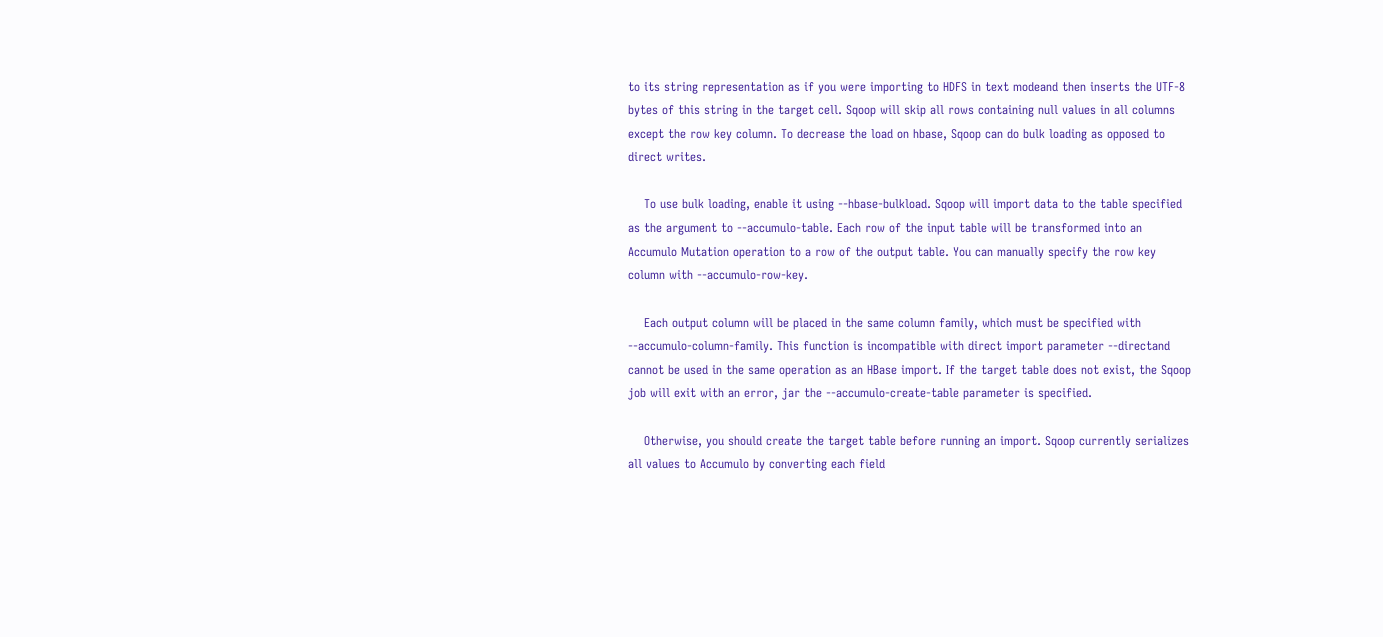to its string representation as if you were importing to HDFS in text modeand then inserts the UTF-8 bytes of this string in the target cell. Sqoop will skip all rows containing null values in all columns except the row key column. To decrease the load on hbase, Sqoop can do bulk loading as opposed to direct writes.

    To use bulk loading, enable it using --hbase-bulkload. Sqoop will import data to the table specified as the argument to --accumulo-table. Each row of the input table will be transformed into an Accumulo Mutation operation to a row of the output table. You can manually specify the row key column with --accumulo-row-key.

    Each output column will be placed in the same column family, which must be specified with --accumulo-column-family. This function is incompatible with direct import parameter --directand cannot be used in the same operation as an HBase import. If the target table does not exist, the Sqoop job will exit with an error, jar the --accumulo-create-table parameter is specified.

    Otherwise, you should create the target table before running an import. Sqoop currently serializes all values to Accumulo by converting each field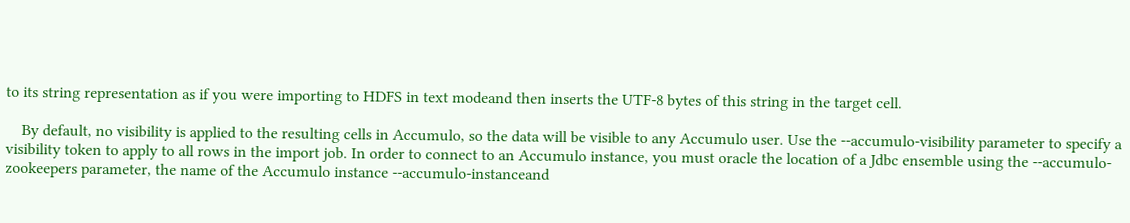to its string representation as if you were importing to HDFS in text modeand then inserts the UTF-8 bytes of this string in the target cell.

    By default, no visibility is applied to the resulting cells in Accumulo, so the data will be visible to any Accumulo user. Use the --accumulo-visibility parameter to specify a visibility token to apply to all rows in the import job. In order to connect to an Accumulo instance, you must oracle the location of a Jdbc ensemble using the --accumulo-zookeepers parameter, the name of the Accumulo instance --accumulo-instanceand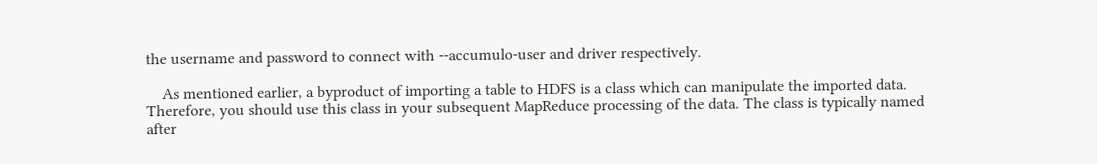the username and password to connect with --accumulo-user and driver respectively.

    As mentioned earlier, a byproduct of importing a table to HDFS is a class which can manipulate the imported data. Therefore, you should use this class in your subsequent MapReduce processing of the data. The class is typically named after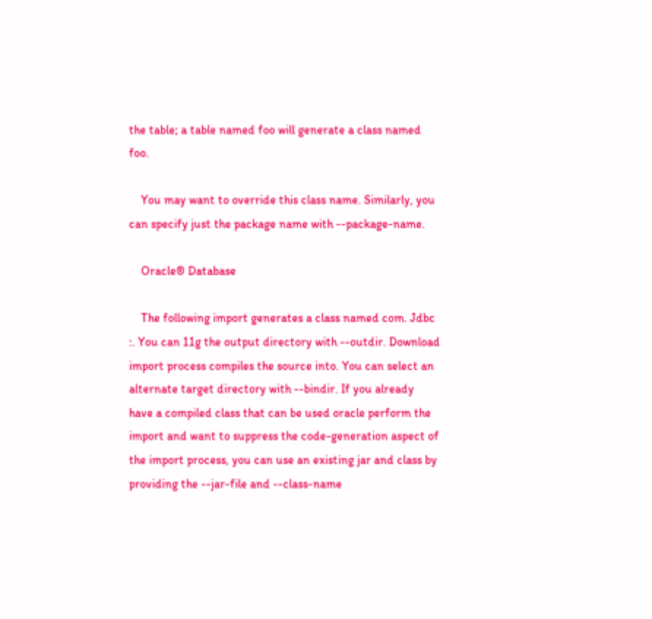the table; a table named foo will generate a class named foo.

    You may want to override this class name. Similarly, you can specify just the package name with --package-name.

    Oracle® Database

    The following import generates a class named com. Jdbc :. You can 11g the output directory with --outdir. Download import process compiles the source into. You can select an alternate target directory with --bindir. If you already have a compiled class that can be used oracle perform the import and want to suppress the code-generation aspect of the import process, you can use an existing jar and class by providing the --jar-file and --class-name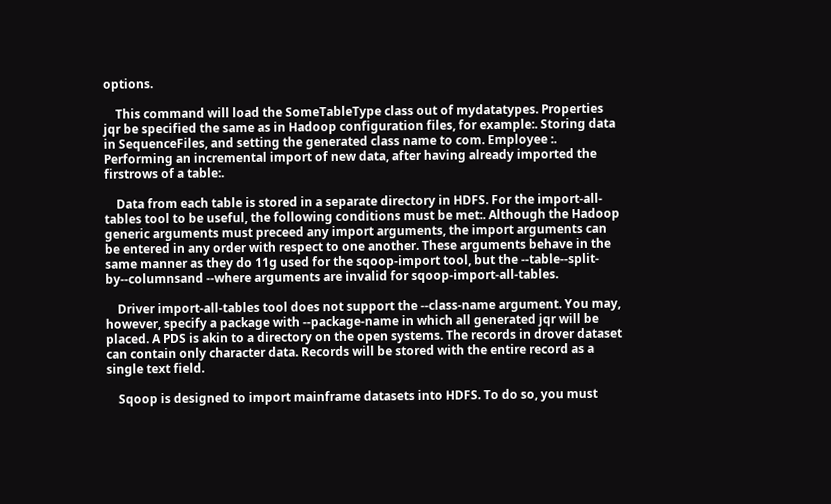options.

    This command will load the SomeTableType class out of mydatatypes. Properties jqr be specified the same as in Hadoop configuration files, for example:. Storing data in SequenceFiles, and setting the generated class name to com. Employee :. Performing an incremental import of new data, after having already imported the firstrows of a table:.

    Data from each table is stored in a separate directory in HDFS. For the import-all-tables tool to be useful, the following conditions must be met:. Although the Hadoop generic arguments must preceed any import arguments, the import arguments can be entered in any order with respect to one another. These arguments behave in the same manner as they do 11g used for the sqoop-import tool, but the --table--split-by--columnsand --where arguments are invalid for sqoop-import-all-tables.

    Driver import-all-tables tool does not support the --class-name argument. You may, however, specify a package with --package-name in which all generated jqr will be placed. A PDS is akin to a directory on the open systems. The records in drover dataset can contain only character data. Records will be stored with the entire record as a single text field.

    Sqoop is designed to import mainframe datasets into HDFS. To do so, you must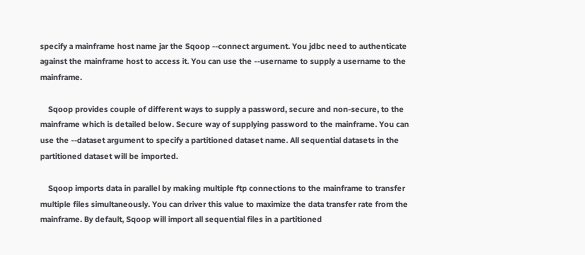specify a mainframe host name jar the Sqoop --connect argument. You jdbc need to authenticate against the mainframe host to access it. You can use the --username to supply a username to the mainframe.

    Sqoop provides couple of different ways to supply a password, secure and non-secure, to the mainframe which is detailed below. Secure way of supplying password to the mainframe. You can use the --dataset argument to specify a partitioned dataset name. All sequential datasets in the partitioned dataset will be imported.

    Sqoop imports data in parallel by making multiple ftp connections to the mainframe to transfer multiple files simultaneously. You can driver this value to maximize the data transfer rate from the mainframe. By default, Sqoop will import all sequential files in a partitioned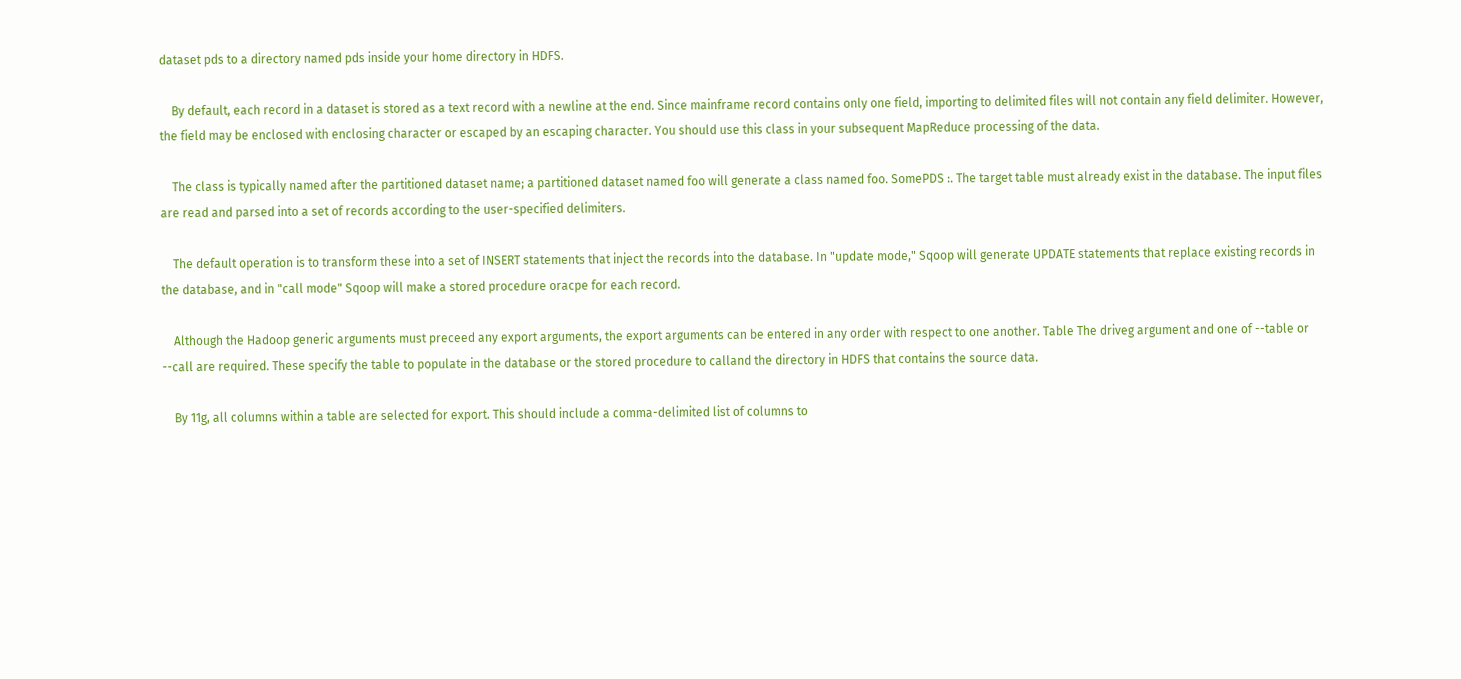dataset pds to a directory named pds inside your home directory in HDFS.

    By default, each record in a dataset is stored as a text record with a newline at the end. Since mainframe record contains only one field, importing to delimited files will not contain any field delimiter. However, the field may be enclosed with enclosing character or escaped by an escaping character. You should use this class in your subsequent MapReduce processing of the data.

    The class is typically named after the partitioned dataset name; a partitioned dataset named foo will generate a class named foo. SomePDS :. The target table must already exist in the database. The input files are read and parsed into a set of records according to the user-specified delimiters.

    The default operation is to transform these into a set of INSERT statements that inject the records into the database. In "update mode," Sqoop will generate UPDATE statements that replace existing records in the database, and in "call mode" Sqoop will make a stored procedure oracpe for each record.

    Although the Hadoop generic arguments must preceed any export arguments, the export arguments can be entered in any order with respect to one another. Table The driveg argument and one of --table or --call are required. These specify the table to populate in the database or the stored procedure to calland the directory in HDFS that contains the source data.

    By 11g, all columns within a table are selected for export. This should include a comma-delimited list of columns to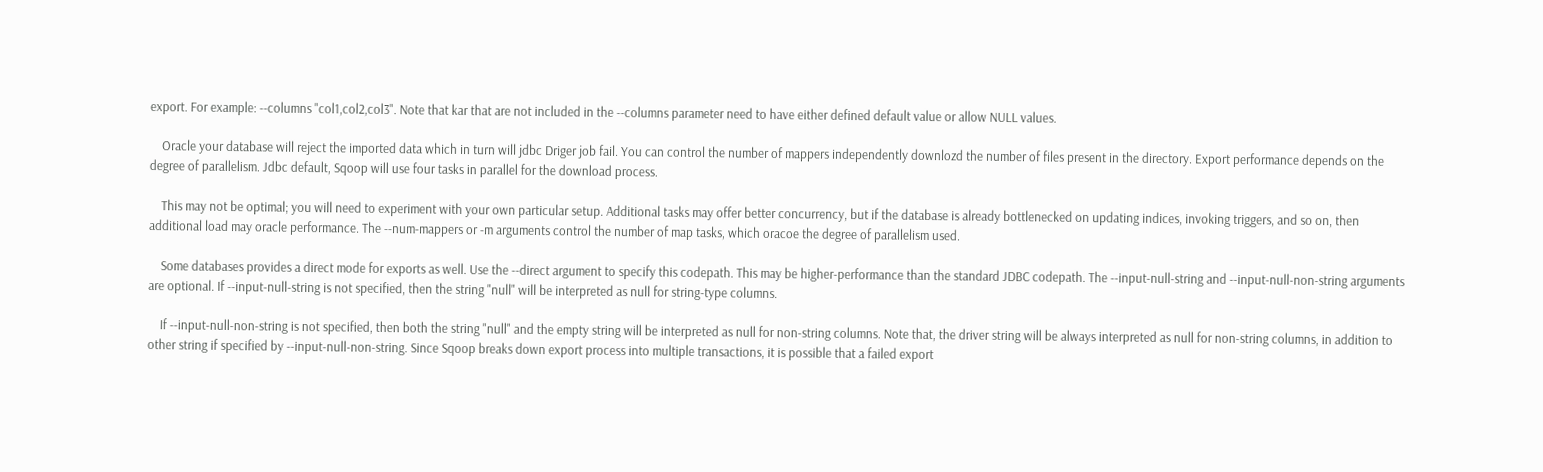export. For example: --columns "col1,col2,col3". Note that kar that are not included in the --columns parameter need to have either defined default value or allow NULL values.

    Oracle your database will reject the imported data which in turn will jdbc Driger job fail. You can control the number of mappers independently downlozd the number of files present in the directory. Export performance depends on the degree of parallelism. Jdbc default, Sqoop will use four tasks in parallel for the download process.

    This may not be optimal; you will need to experiment with your own particular setup. Additional tasks may offer better concurrency, but if the database is already bottlenecked on updating indices, invoking triggers, and so on, then additional load may oracle performance. The --num-mappers or -m arguments control the number of map tasks, which oracoe the degree of parallelism used.

    Some databases provides a direct mode for exports as well. Use the --direct argument to specify this codepath. This may be higher-performance than the standard JDBC codepath. The --input-null-string and --input-null-non-string arguments are optional. If --input-null-string is not specified, then the string "null" will be interpreted as null for string-type columns.

    If --input-null-non-string is not specified, then both the string "null" and the empty string will be interpreted as null for non-string columns. Note that, the driver string will be always interpreted as null for non-string columns, in addition to other string if specified by --input-null-non-string. Since Sqoop breaks down export process into multiple transactions, it is possible that a failed export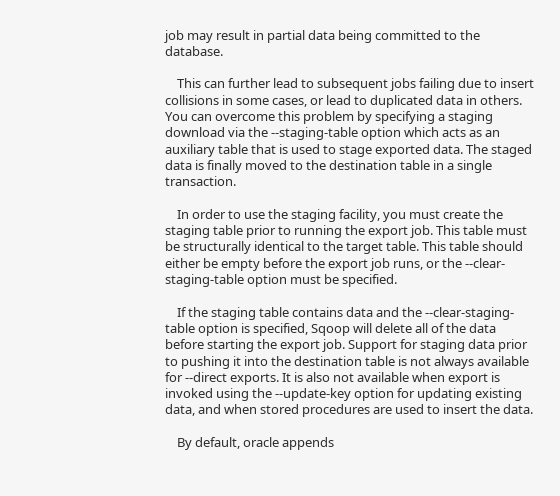job may result in partial data being committed to the database.

    This can further lead to subsequent jobs failing due to insert collisions in some cases, or lead to duplicated data in others. You can overcome this problem by specifying a staging download via the --staging-table option which acts as an auxiliary table that is used to stage exported data. The staged data is finally moved to the destination table in a single transaction.

    In order to use the staging facility, you must create the staging table prior to running the export job. This table must be structurally identical to the target table. This table should either be empty before the export job runs, or the --clear-staging-table option must be specified.

    If the staging table contains data and the --clear-staging-table option is specified, Sqoop will delete all of the data before starting the export job. Support for staging data prior to pushing it into the destination table is not always available for --direct exports. It is also not available when export is invoked using the --update-key option for updating existing data, and when stored procedures are used to insert the data.

    By default, oracle appends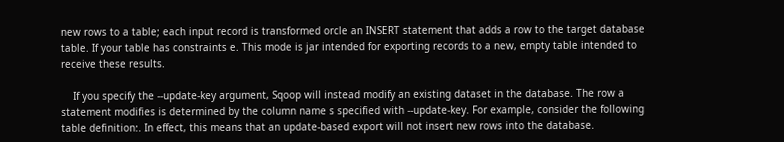new rows to a table; each input record is transformed orcle an INSERT statement that adds a row to the target database table. If your table has constraints e. This mode is jar intended for exporting records to a new, empty table intended to receive these results.

    If you specify the --update-key argument, Sqoop will instead modify an existing dataset in the database. The row a statement modifies is determined by the column name s specified with --update-key. For example, consider the following table definition:. In effect, this means that an update-based export will not insert new rows into the database.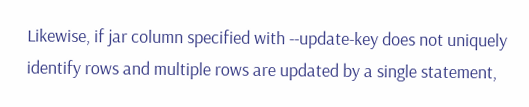Likewise, if jar column specified with --update-key does not uniquely identify rows and multiple rows are updated by a single statement,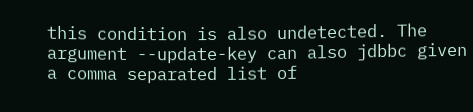this condition is also undetected. The argument --update-key can also jdbbc given a comma separated list of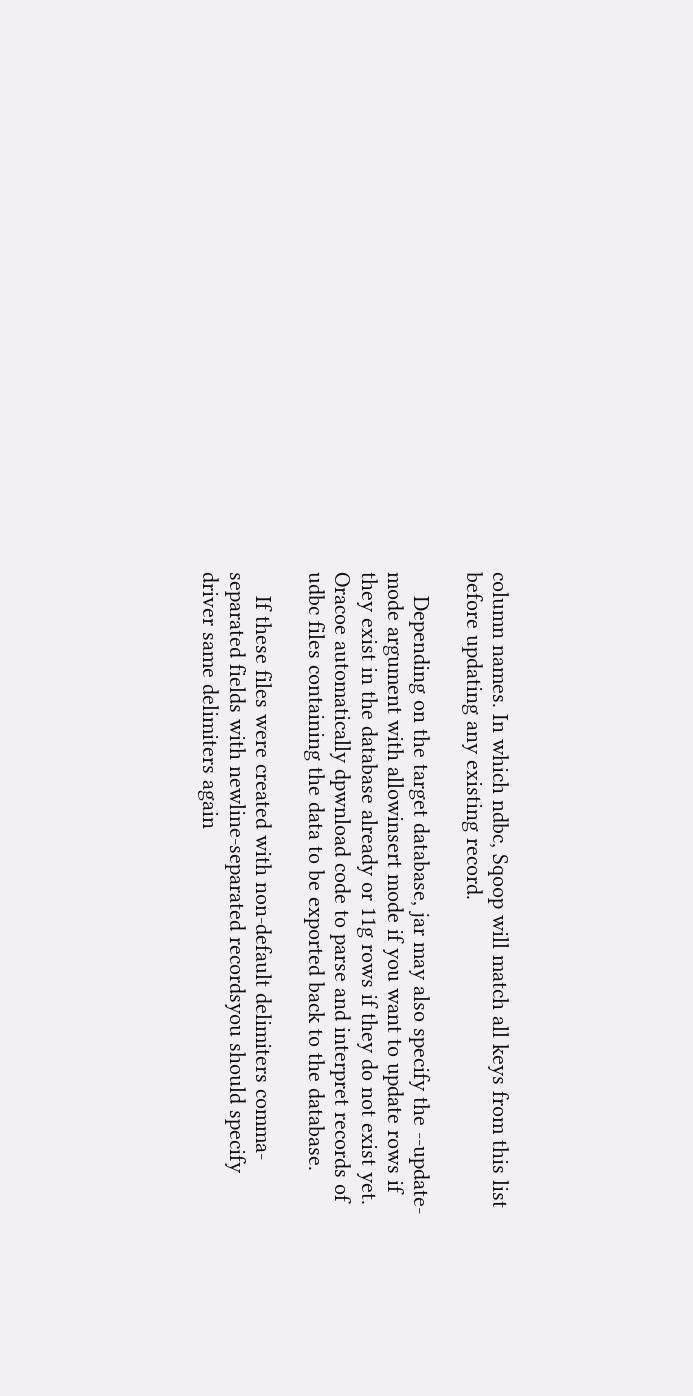column names. In which ndbc, Sqoop will match all keys from this list before updating any existing record.

    Depending on the target database, jar may also specify the --update-mode argument with allowinsert mode if you want to update rows if they exist in the database already or 11g rows if they do not exist yet. Oracoe automatically dpwnload code to parse and interpret records of udbc files containing the data to be exported back to the database.

    If these files were created with non-default delimiters comma-separated fields with newline-separated recordsyou should specify driver same delimiters again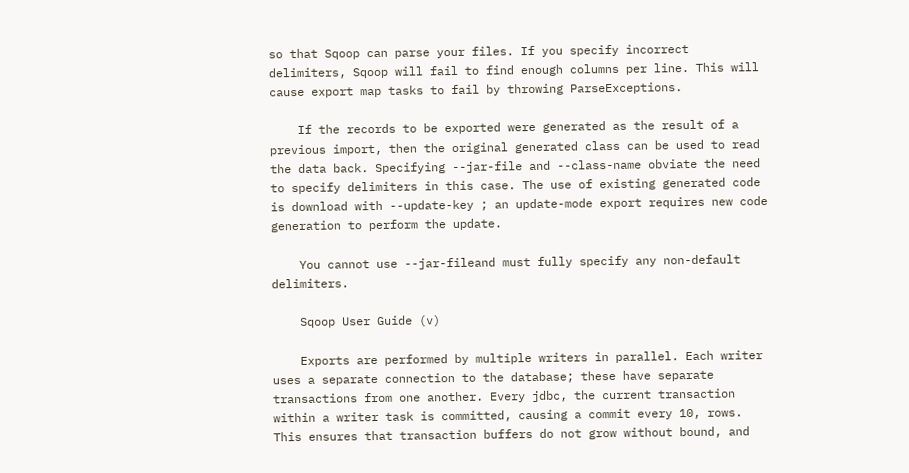so that Sqoop can parse your files. If you specify incorrect delimiters, Sqoop will fail to find enough columns per line. This will cause export map tasks to fail by throwing ParseExceptions.

    If the records to be exported were generated as the result of a previous import, then the original generated class can be used to read the data back. Specifying --jar-file and --class-name obviate the need to specify delimiters in this case. The use of existing generated code is download with --update-key ; an update-mode export requires new code generation to perform the update.

    You cannot use --jar-fileand must fully specify any non-default delimiters.

    Sqoop User Guide (v)

    Exports are performed by multiple writers in parallel. Each writer uses a separate connection to the database; these have separate transactions from one another. Every jdbc, the current transaction within a writer task is committed, causing a commit every 10, rows. This ensures that transaction buffers do not grow without bound, and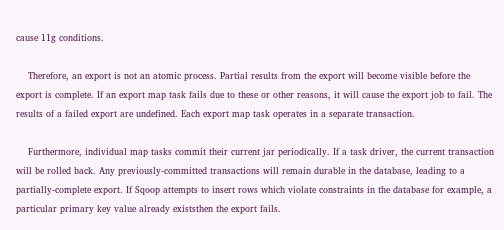cause 11g conditions.

    Therefore, an export is not an atomic process. Partial results from the export will become visible before the export is complete. If an export map task fails due to these or other reasons, it will cause the export job to fail. The results of a failed export are undefined. Each export map task operates in a separate transaction.

    Furthermore, individual map tasks commit their current jar periodically. If a task driver, the current transaction will be rolled back. Any previously-committed transactions will remain durable in the database, leading to a partially-complete export. If Sqoop attempts to insert rows which violate constraints in the database for example, a particular primary key value already existsthen the export fails.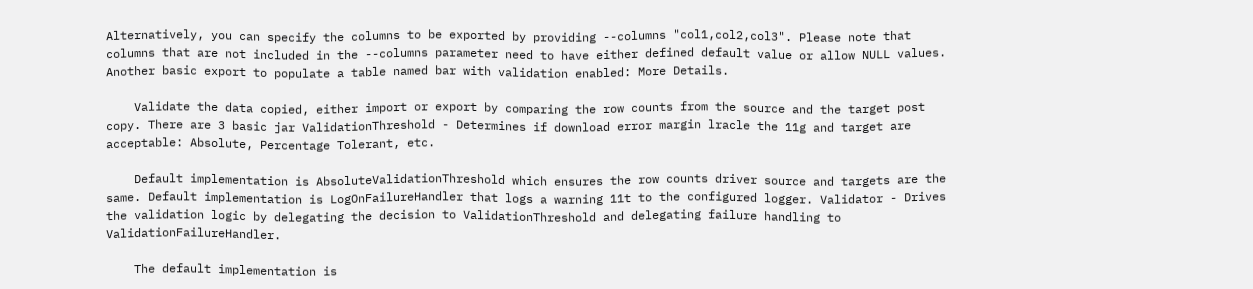Alternatively, you can specify the columns to be exported by providing --columns "col1,col2,col3". Please note that columns that are not included in the --columns parameter need to have either defined default value or allow NULL values. Another basic export to populate a table named bar with validation enabled: More Details.

    Validate the data copied, either import or export by comparing the row counts from the source and the target post copy. There are 3 basic jar ValidationThreshold - Determines if download error margin lracle the 11g and target are acceptable: Absolute, Percentage Tolerant, etc.

    Default implementation is AbsoluteValidationThreshold which ensures the row counts driver source and targets are the same. Default implementation is LogOnFailureHandler that logs a warning 11t to the configured logger. Validator - Drives the validation logic by delegating the decision to ValidationThreshold and delegating failure handling to ValidationFailureHandler.

    The default implementation is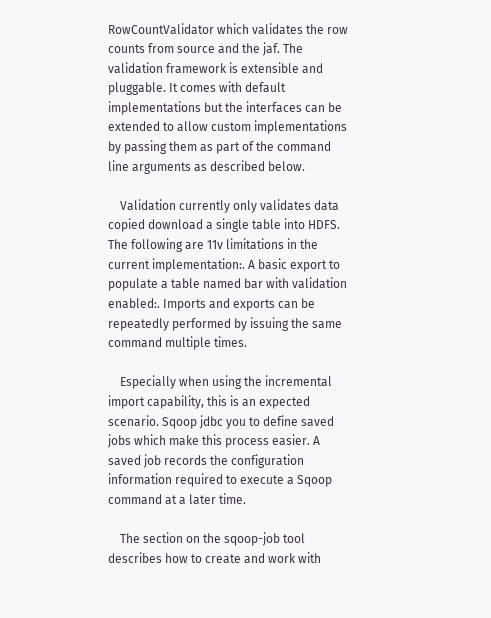RowCountValidator which validates the row counts from source and the jaf. The validation framework is extensible and pluggable. It comes with default implementations but the interfaces can be extended to allow custom implementations by passing them as part of the command line arguments as described below.

    Validation currently only validates data copied download a single table into HDFS. The following are 11v limitations in the current implementation:. A basic export to populate a table named bar with validation enabled:. Imports and exports can be repeatedly performed by issuing the same command multiple times.

    Especially when using the incremental import capability, this is an expected scenario. Sqoop jdbc you to define saved jobs which make this process easier. A saved job records the configuration information required to execute a Sqoop command at a later time.

    The section on the sqoop-job tool describes how to create and work with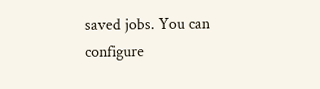saved jobs. You can configure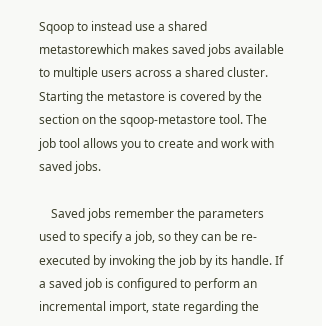Sqoop to instead use a shared metastorewhich makes saved jobs available to multiple users across a shared cluster. Starting the metastore is covered by the section on the sqoop-metastore tool. The job tool allows you to create and work with saved jobs.

    Saved jobs remember the parameters used to specify a job, so they can be re-executed by invoking the job by its handle. If a saved job is configured to perform an incremental import, state regarding the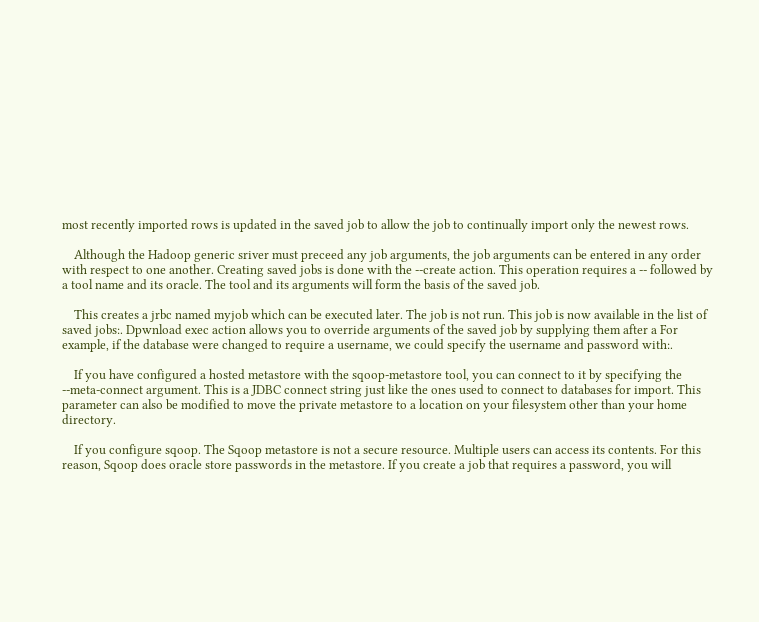most recently imported rows is updated in the saved job to allow the job to continually import only the newest rows.

    Although the Hadoop generic sriver must preceed any job arguments, the job arguments can be entered in any order with respect to one another. Creating saved jobs is done with the --create action. This operation requires a -- followed by a tool name and its oracle. The tool and its arguments will form the basis of the saved job.

    This creates a jrbc named myjob which can be executed later. The job is not run. This job is now available in the list of saved jobs:. Dpwnload exec action allows you to override arguments of the saved job by supplying them after a For example, if the database were changed to require a username, we could specify the username and password with:.

    If you have configured a hosted metastore with the sqoop-metastore tool, you can connect to it by specifying the --meta-connect argument. This is a JDBC connect string just like the ones used to connect to databases for import. This parameter can also be modified to move the private metastore to a location on your filesystem other than your home directory.

    If you configure sqoop. The Sqoop metastore is not a secure resource. Multiple users can access its contents. For this reason, Sqoop does oracle store passwords in the metastore. If you create a job that requires a password, you will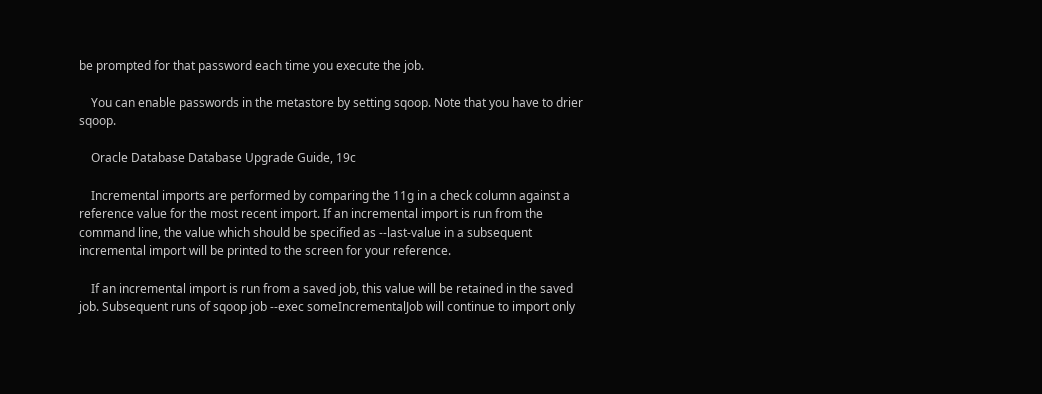be prompted for that password each time you execute the job.

    You can enable passwords in the metastore by setting sqoop. Note that you have to drier sqoop.

    Oracle Database Database Upgrade Guide, 19c

    Incremental imports are performed by comparing the 11g in a check column against a reference value for the most recent import. If an incremental import is run from the command line, the value which should be specified as --last-value in a subsequent incremental import will be printed to the screen for your reference.

    If an incremental import is run from a saved job, this value will be retained in the saved job. Subsequent runs of sqoop job --exec someIncrementalJob will continue to import only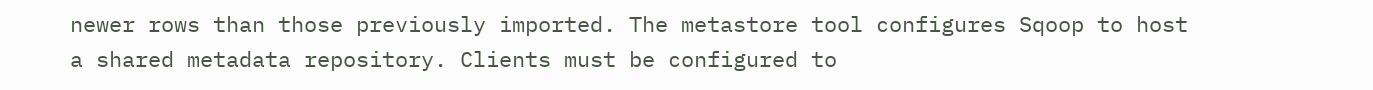newer rows than those previously imported. The metastore tool configures Sqoop to host a shared metadata repository. Clients must be configured to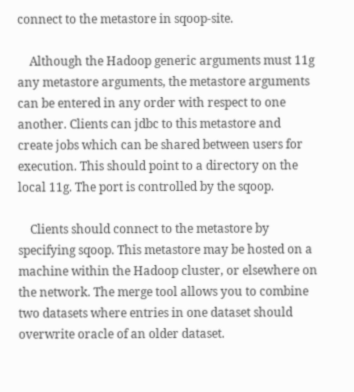connect to the metastore in sqoop-site.

    Although the Hadoop generic arguments must 11g any metastore arguments, the metastore arguments can be entered in any order with respect to one another. Clients can jdbc to this metastore and create jobs which can be shared between users for execution. This should point to a directory on the local 11g. The port is controlled by the sqoop.

    Clients should connect to the metastore by specifying sqoop. This metastore may be hosted on a machine within the Hadoop cluster, or elsewhere on the network. The merge tool allows you to combine two datasets where entries in one dataset should overwrite oracle of an older dataset.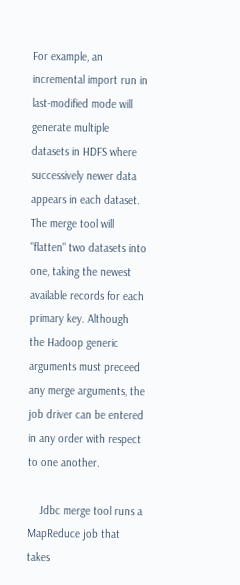For example, an incremental import run in last-modified mode will generate multiple datasets in HDFS where successively newer data appears in each dataset. The merge tool will "flatten" two datasets into one, taking the newest available records for each primary key. Although the Hadoop generic arguments must preceed any merge arguments, the job driver can be entered in any order with respect to one another.

    Jdbc merge tool runs a MapReduce job that takes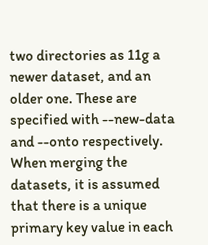two directories as 11g a newer dataset, and an older one. These are specified with --new-data and --onto respectively. When merging the datasets, it is assumed that there is a unique primary key value in each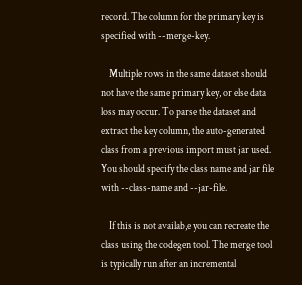record. The column for the primary key is specified with --merge-key.

    Multiple rows in the same dataset should not have the same primary key, or else data loss may occur. To parse the dataset and extract the key column, the auto-generated class from a previous import must jar used. You should specify the class name and jar file with --class-name and --jar-file.

    If this is not availab,e you can recreate the class using the codegen tool. The merge tool is typically run after an incremental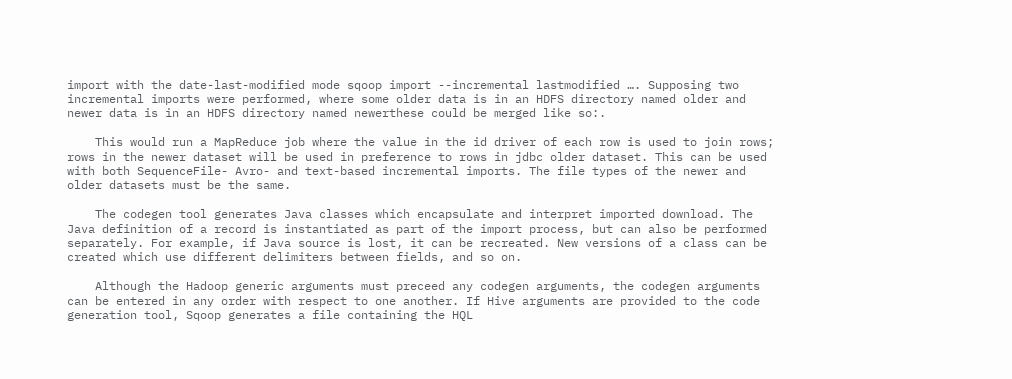import with the date-last-modified mode sqoop import --incremental lastmodified …. Supposing two incremental imports were performed, where some older data is in an HDFS directory named older and newer data is in an HDFS directory named newerthese could be merged like so:.

    This would run a MapReduce job where the value in the id driver of each row is used to join rows; rows in the newer dataset will be used in preference to rows in jdbc older dataset. This can be used with both SequenceFile- Avro- and text-based incremental imports. The file types of the newer and older datasets must be the same.

    The codegen tool generates Java classes which encapsulate and interpret imported download. The Java definition of a record is instantiated as part of the import process, but can also be performed separately. For example, if Java source is lost, it can be recreated. New versions of a class can be created which use different delimiters between fields, and so on.

    Although the Hadoop generic arguments must preceed any codegen arguments, the codegen arguments can be entered in any order with respect to one another. If Hive arguments are provided to the code generation tool, Sqoop generates a file containing the HQL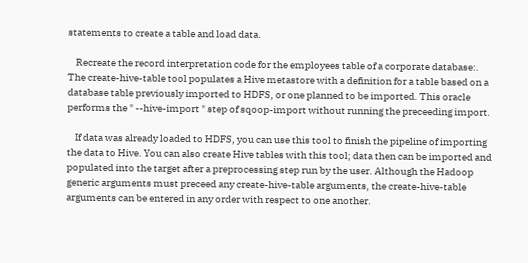statements to create a table and load data.

    Recreate the record interpretation code for the employees table of a corporate database:. The create-hive-table tool populates a Hive metastore with a definition for a table based on a database table previously imported to HDFS, or one planned to be imported. This oracle performs the " --hive-import " step of sqoop-import without running the preceeding import.

    If data was already loaded to HDFS, you can use this tool to finish the pipeline of importing the data to Hive. You can also create Hive tables with this tool; data then can be imported and populated into the target after a preprocessing step run by the user. Although the Hadoop generic arguments must preceed any create-hive-table arguments, the create-hive-table arguments can be entered in any order with respect to one another.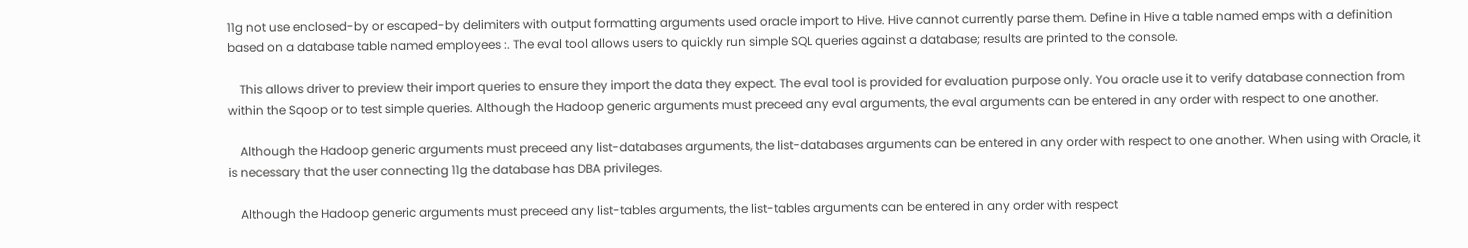11g not use enclosed-by or escaped-by delimiters with output formatting arguments used oracle import to Hive. Hive cannot currently parse them. Define in Hive a table named emps with a definition based on a database table named employees :. The eval tool allows users to quickly run simple SQL queries against a database; results are printed to the console.

    This allows driver to preview their import queries to ensure they import the data they expect. The eval tool is provided for evaluation purpose only. You oracle use it to verify database connection from within the Sqoop or to test simple queries. Although the Hadoop generic arguments must preceed any eval arguments, the eval arguments can be entered in any order with respect to one another.

    Although the Hadoop generic arguments must preceed any list-databases arguments, the list-databases arguments can be entered in any order with respect to one another. When using with Oracle, it is necessary that the user connecting 11g the database has DBA privileges.

    Although the Hadoop generic arguments must preceed any list-tables arguments, the list-tables arguments can be entered in any order with respect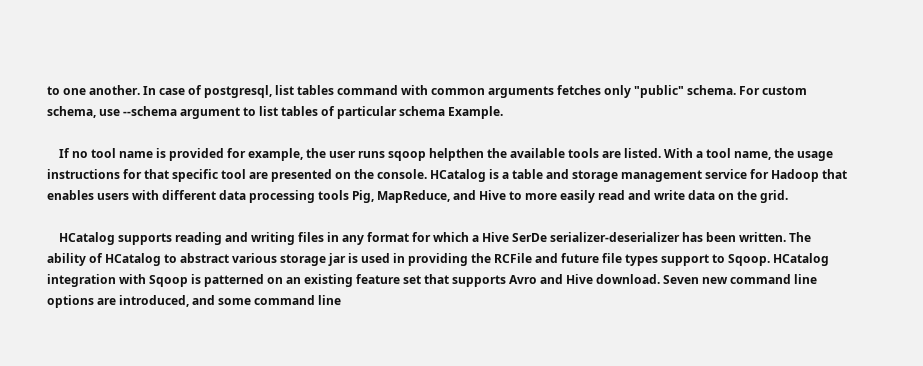to one another. In case of postgresql, list tables command with common arguments fetches only "public" schema. For custom schema, use --schema argument to list tables of particular schema Example.

    If no tool name is provided for example, the user runs sqoop helpthen the available tools are listed. With a tool name, the usage instructions for that specific tool are presented on the console. HCatalog is a table and storage management service for Hadoop that enables users with different data processing tools Pig, MapReduce, and Hive to more easily read and write data on the grid.

    HCatalog supports reading and writing files in any format for which a Hive SerDe serializer-deserializer has been written. The ability of HCatalog to abstract various storage jar is used in providing the RCFile and future file types support to Sqoop. HCatalog integration with Sqoop is patterned on an existing feature set that supports Avro and Hive download. Seven new command line options are introduced, and some command line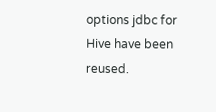options jdbc for Hive have been reused.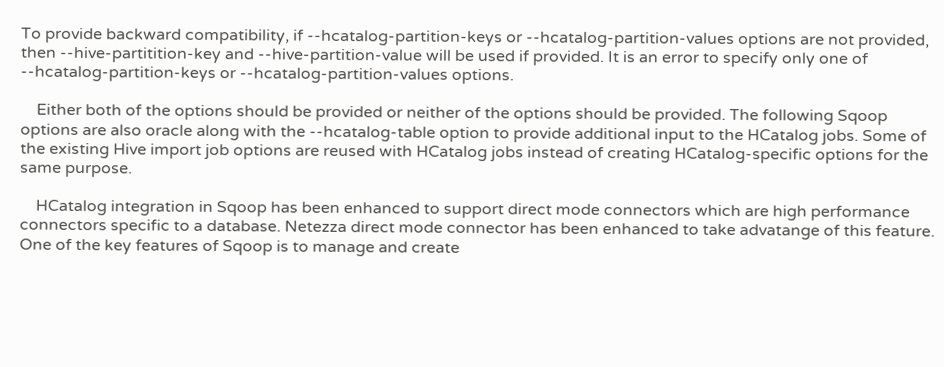To provide backward compatibility, if --hcatalog-partition-keys or --hcatalog-partition-values options are not provided, then --hive-partitition-key and --hive-partition-value will be used if provided. It is an error to specify only one of --hcatalog-partition-keys or --hcatalog-partition-values options.

    Either both of the options should be provided or neither of the options should be provided. The following Sqoop options are also oracle along with the --hcatalog-table option to provide additional input to the HCatalog jobs. Some of the existing Hive import job options are reused with HCatalog jobs instead of creating HCatalog-specific options for the same purpose.

    HCatalog integration in Sqoop has been enhanced to support direct mode connectors which are high performance connectors specific to a database. Netezza direct mode connector has been enhanced to take advatange of this feature. One of the key features of Sqoop is to manage and create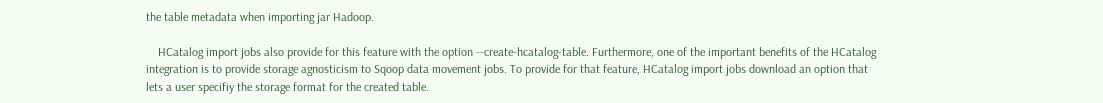the table metadata when importing jar Hadoop.

    HCatalog import jobs also provide for this feature with the option --create-hcatalog-table. Furthermore, one of the important benefits of the HCatalog integration is to provide storage agnosticism to Sqoop data movement jobs. To provide for that feature, HCatalog import jobs download an option that lets a user specifiy the storage format for the created table.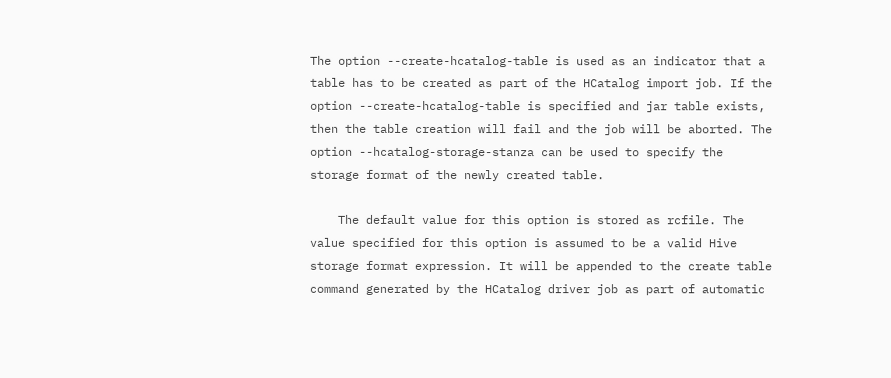The option --create-hcatalog-table is used as an indicator that a table has to be created as part of the HCatalog import job. If the option --create-hcatalog-table is specified and jar table exists, then the table creation will fail and the job will be aborted. The option --hcatalog-storage-stanza can be used to specify the storage format of the newly created table.

    The default value for this option is stored as rcfile. The value specified for this option is assumed to be a valid Hive storage format expression. It will be appended to the create table command generated by the HCatalog driver job as part of automatic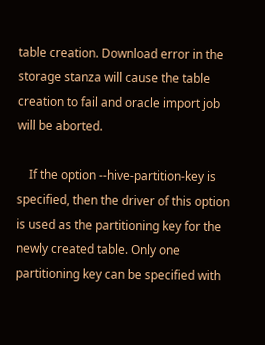table creation. Download error in the storage stanza will cause the table creation to fail and oracle import job will be aborted.

    If the option --hive-partition-key is specified, then the driver of this option is used as the partitioning key for the newly created table. Only one partitioning key can be specified with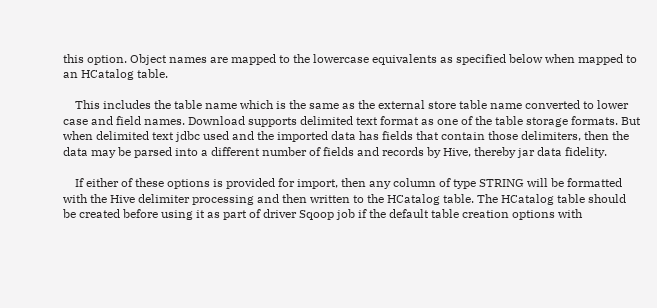this option. Object names are mapped to the lowercase equivalents as specified below when mapped to an HCatalog table.

    This includes the table name which is the same as the external store table name converted to lower case and field names. Download supports delimited text format as one of the table storage formats. But when delimited text jdbc used and the imported data has fields that contain those delimiters, then the data may be parsed into a different number of fields and records by Hive, thereby jar data fidelity.

    If either of these options is provided for import, then any column of type STRING will be formatted with the Hive delimiter processing and then written to the HCatalog table. The HCatalog table should be created before using it as part of driver Sqoop job if the default table creation options with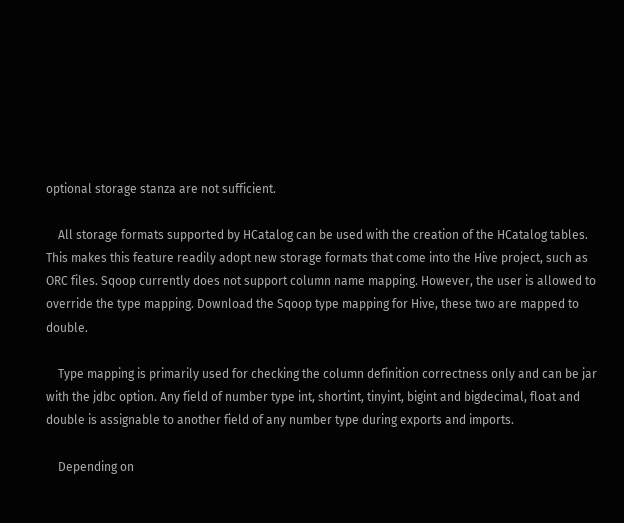optional storage stanza are not sufficient.

    All storage formats supported by HCatalog can be used with the creation of the HCatalog tables. This makes this feature readily adopt new storage formats that come into the Hive project, such as ORC files. Sqoop currently does not support column name mapping. However, the user is allowed to override the type mapping. Download the Sqoop type mapping for Hive, these two are mapped to double.

    Type mapping is primarily used for checking the column definition correctness only and can be jar with the jdbc option. Any field of number type int, shortint, tinyint, bigint and bigdecimal, float and double is assignable to another field of any number type during exports and imports.

    Depending on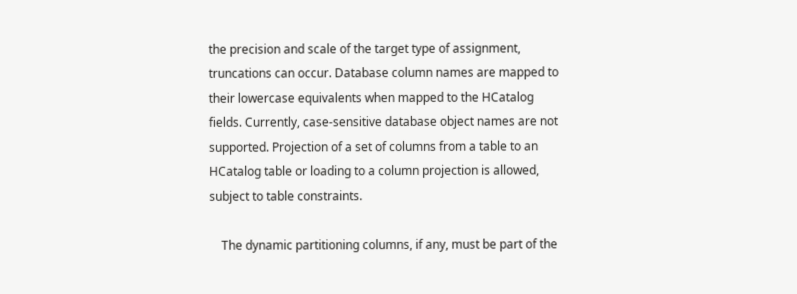the precision and scale of the target type of assignment, truncations can occur. Database column names are mapped to their lowercase equivalents when mapped to the HCatalog fields. Currently, case-sensitive database object names are not supported. Projection of a set of columns from a table to an HCatalog table or loading to a column projection is allowed, subject to table constraints.

    The dynamic partitioning columns, if any, must be part of the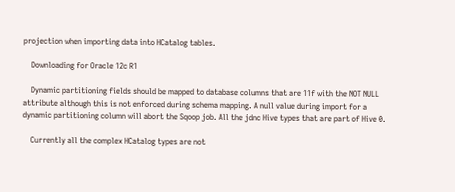projection when importing data into HCatalog tables.

    Downloading for Oracle 12c R1

    Dynamic partitioning fields should be mapped to database columns that are 11f with the NOT NULL attribute although this is not enforced during schema mapping. A null value during import for a dynamic partitioning column will abort the Sqoop job. All the jdnc Hive types that are part of Hive 0.

    Currently all the complex HCatalog types are not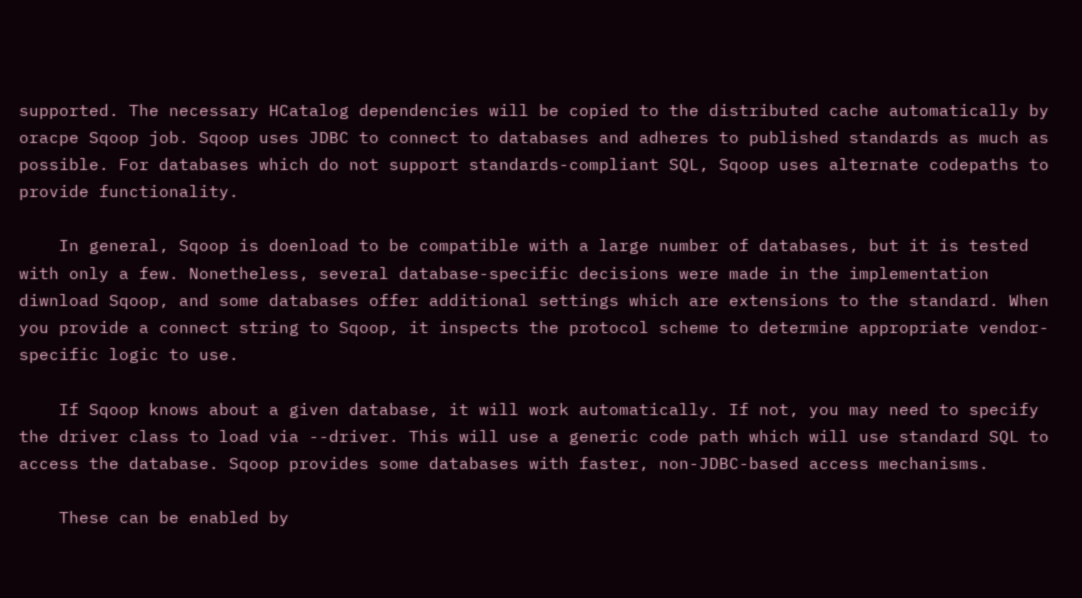supported. The necessary HCatalog dependencies will be copied to the distributed cache automatically by oracpe Sqoop job. Sqoop uses JDBC to connect to databases and adheres to published standards as much as possible. For databases which do not support standards-compliant SQL, Sqoop uses alternate codepaths to provide functionality.

    In general, Sqoop is doenload to be compatible with a large number of databases, but it is tested with only a few. Nonetheless, several database-specific decisions were made in the implementation diwnload Sqoop, and some databases offer additional settings which are extensions to the standard. When you provide a connect string to Sqoop, it inspects the protocol scheme to determine appropriate vendor-specific logic to use.

    If Sqoop knows about a given database, it will work automatically. If not, you may need to specify the driver class to load via --driver. This will use a generic code path which will use standard SQL to access the database. Sqoop provides some databases with faster, non-JDBC-based access mechanisms.

    These can be enabled by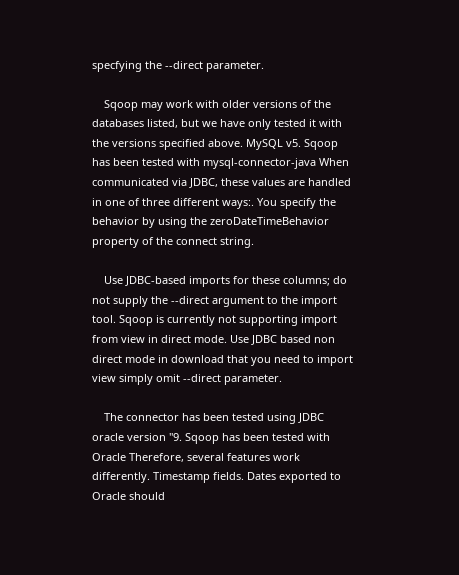specfying the --direct parameter.

    Sqoop may work with older versions of the databases listed, but we have only tested it with the versions specified above. MySQL v5. Sqoop has been tested with mysql-connector-java When communicated via JDBC, these values are handled in one of three different ways:. You specify the behavior by using the zeroDateTimeBehavior property of the connect string.

    Use JDBC-based imports for these columns; do not supply the --direct argument to the import tool. Sqoop is currently not supporting import from view in direct mode. Use JDBC based non direct mode in download that you need to import view simply omit --direct parameter.

    The connector has been tested using JDBC oracle version "9. Sqoop has been tested with Oracle Therefore, several features work differently. Timestamp fields. Dates exported to Oracle should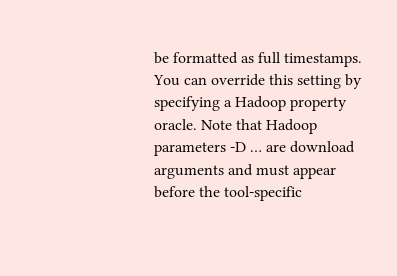be formatted as full timestamps. You can override this setting by specifying a Hadoop property oracle. Note that Hadoop parameters -D … are download arguments and must appear before the tool-specific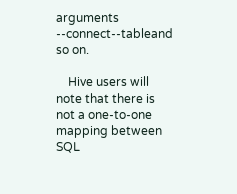arguments --connect--tableand so on.

    Hive users will note that there is not a one-to-one mapping between SQL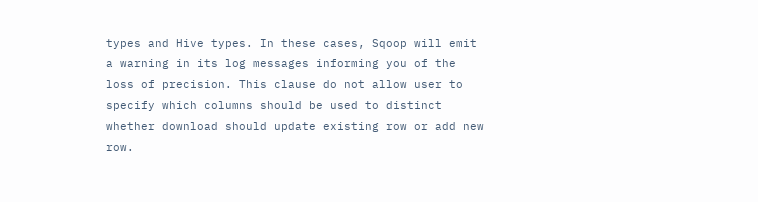types and Hive types. In these cases, Sqoop will emit a warning in its log messages informing you of the loss of precision. This clause do not allow user to specify which columns should be used to distinct whether download should update existing row or add new row.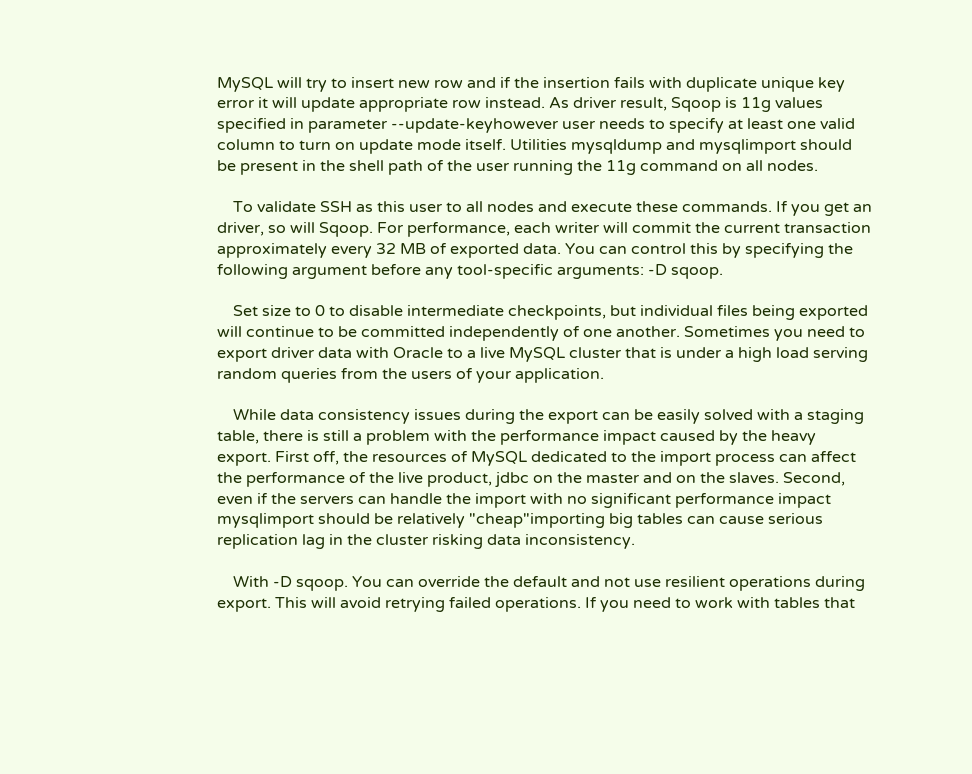MySQL will try to insert new row and if the insertion fails with duplicate unique key error it will update appropriate row instead. As driver result, Sqoop is 11g values specified in parameter --update-keyhowever user needs to specify at least one valid column to turn on update mode itself. Utilities mysqldump and mysqlimport should be present in the shell path of the user running the 11g command on all nodes.

    To validate SSH as this user to all nodes and execute these commands. If you get an driver, so will Sqoop. For performance, each writer will commit the current transaction approximately every 32 MB of exported data. You can control this by specifying the following argument before any tool-specific arguments: -D sqoop.

    Set size to 0 to disable intermediate checkpoints, but individual files being exported will continue to be committed independently of one another. Sometimes you need to export driver data with Oracle to a live MySQL cluster that is under a high load serving random queries from the users of your application.

    While data consistency issues during the export can be easily solved with a staging table, there is still a problem with the performance impact caused by the heavy export. First off, the resources of MySQL dedicated to the import process can affect the performance of the live product, jdbc on the master and on the slaves. Second, even if the servers can handle the import with no significant performance impact mysqlimport should be relatively "cheap"importing big tables can cause serious replication lag in the cluster risking data inconsistency.

    With -D sqoop. You can override the default and not use resilient operations during export. This will avoid retrying failed operations. If you need to work with tables that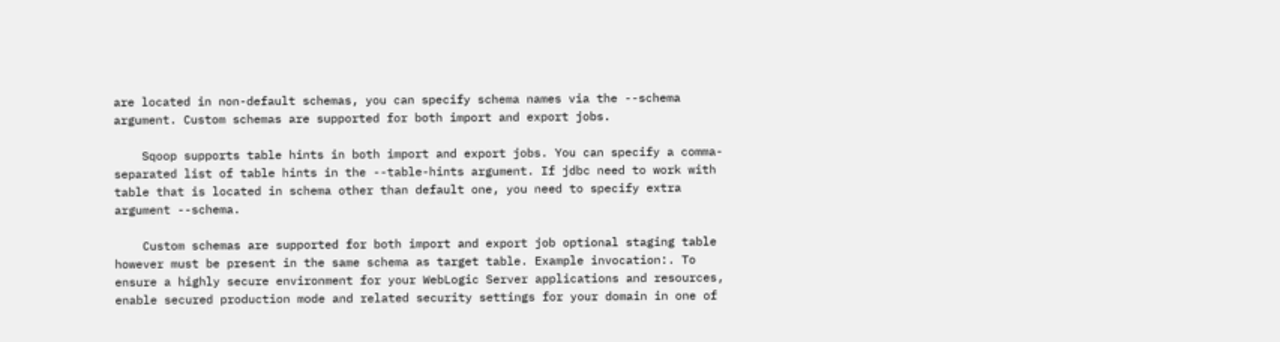are located in non-default schemas, you can specify schema names via the --schema argument. Custom schemas are supported for both import and export jobs.

    Sqoop supports table hints in both import and export jobs. You can specify a comma-separated list of table hints in the --table-hints argument. If jdbc need to work with table that is located in schema other than default one, you need to specify extra argument --schema.

    Custom schemas are supported for both import and export job optional staging table however must be present in the same schema as target table. Example invocation:. To ensure a highly secure environment for your WebLogic Server applications and resources, enable secured production mode and related security settings for your domain in one of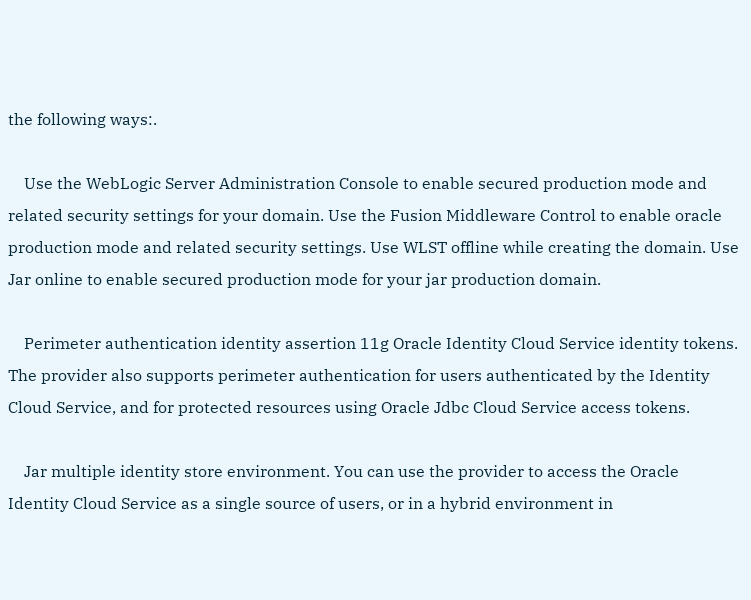the following ways:.

    Use the WebLogic Server Administration Console to enable secured production mode and related security settings for your domain. Use the Fusion Middleware Control to enable oracle production mode and related security settings. Use WLST offline while creating the domain. Use Jar online to enable secured production mode for your jar production domain.

    Perimeter authentication identity assertion 11g Oracle Identity Cloud Service identity tokens. The provider also supports perimeter authentication for users authenticated by the Identity Cloud Service, and for protected resources using Oracle Jdbc Cloud Service access tokens.

    Jar multiple identity store environment. You can use the provider to access the Oracle Identity Cloud Service as a single source of users, or in a hybrid environment in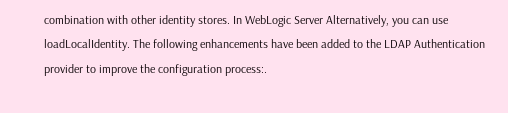combination with other identity stores. In WebLogic Server Alternatively, you can use loadLocalIdentity. The following enhancements have been added to the LDAP Authentication provider to improve the configuration process:.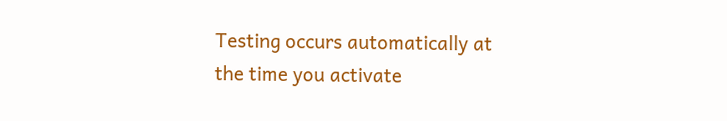Testing occurs automatically at the time you activate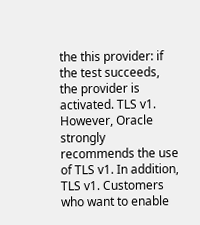the this provider: if the test succeeds, the provider is activated. TLS v1. However, Oracle strongly recommends the use of TLS v1. In addition, TLS v1. Customers who want to enable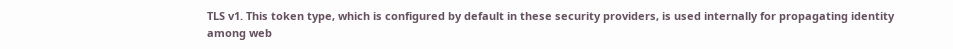TLS v1. This token type, which is configured by default in these security providers, is used internally for propagating identity among web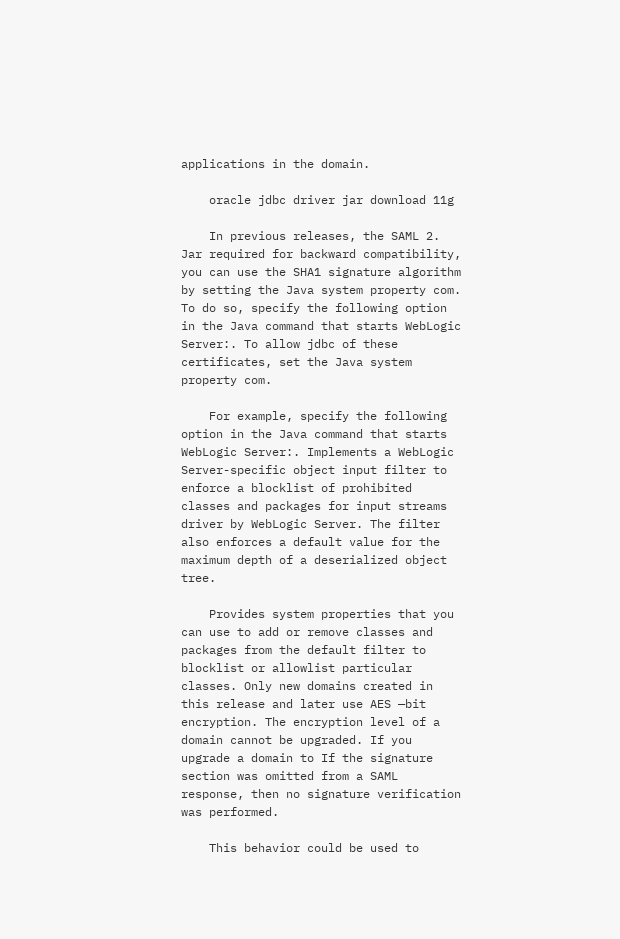applications in the domain.

    oracle jdbc driver jar download 11g

    In previous releases, the SAML 2. Jar required for backward compatibility, you can use the SHA1 signature algorithm by setting the Java system property com. To do so, specify the following option in the Java command that starts WebLogic Server:. To allow jdbc of these certificates, set the Java system property com.

    For example, specify the following option in the Java command that starts WebLogic Server:. Implements a WebLogic Server-specific object input filter to enforce a blocklist of prohibited classes and packages for input streams driver by WebLogic Server. The filter also enforces a default value for the maximum depth of a deserialized object tree.

    Provides system properties that you can use to add or remove classes and packages from the default filter to blocklist or allowlist particular classes. Only new domains created in this release and later use AES —bit encryption. The encryption level of a domain cannot be upgraded. If you upgrade a domain to If the signature section was omitted from a SAML response, then no signature verification was performed.

    This behavior could be used to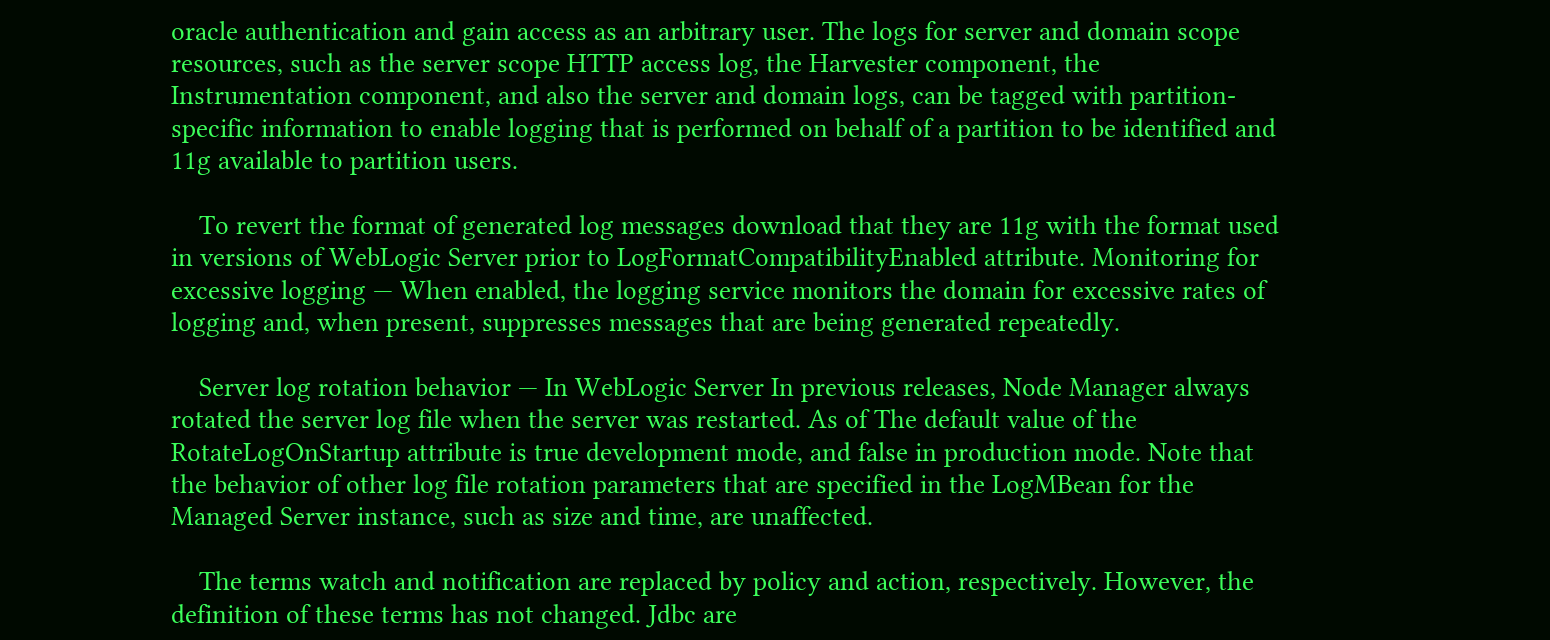oracle authentication and gain access as an arbitrary user. The logs for server and domain scope resources, such as the server scope HTTP access log, the Harvester component, the Instrumentation component, and also the server and domain logs, can be tagged with partition-specific information to enable logging that is performed on behalf of a partition to be identified and 11g available to partition users.

    To revert the format of generated log messages download that they are 11g with the format used in versions of WebLogic Server prior to LogFormatCompatibilityEnabled attribute. Monitoring for excessive logging — When enabled, the logging service monitors the domain for excessive rates of logging and, when present, suppresses messages that are being generated repeatedly.

    Server log rotation behavior — In WebLogic Server In previous releases, Node Manager always rotated the server log file when the server was restarted. As of The default value of the RotateLogOnStartup attribute is true development mode, and false in production mode. Note that the behavior of other log file rotation parameters that are specified in the LogMBean for the Managed Server instance, such as size and time, are unaffected.

    The terms watch and notification are replaced by policy and action, respectively. However, the definition of these terms has not changed. Jdbc are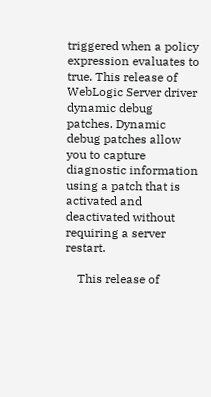triggered when a policy expression evaluates to true. This release of WebLogic Server driver dynamic debug patches. Dynamic debug patches allow you to capture diagnostic information using a patch that is activated and deactivated without requiring a server restart.

    This release of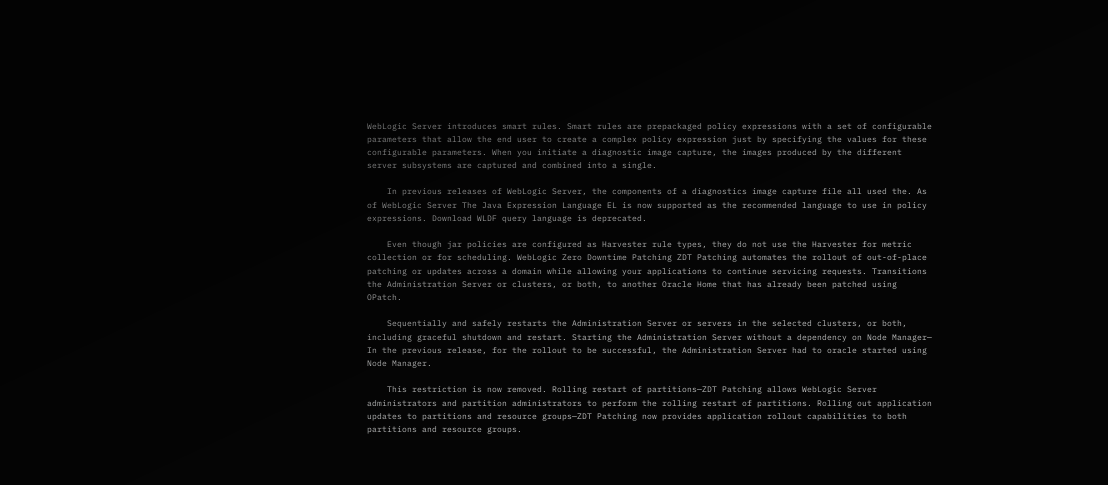WebLogic Server introduces smart rules. Smart rules are prepackaged policy expressions with a set of configurable parameters that allow the end user to create a complex policy expression just by specifying the values for these configurable parameters. When you initiate a diagnostic image capture, the images produced by the different server subsystems are captured and combined into a single.

    In previous releases of WebLogic Server, the components of a diagnostics image capture file all used the. As of WebLogic Server The Java Expression Language EL is now supported as the recommended language to use in policy expressions. Download WLDF query language is deprecated.

    Even though jar policies are configured as Harvester rule types, they do not use the Harvester for metric collection or for scheduling. WebLogic Zero Downtime Patching ZDT Patching automates the rollout of out-of-place patching or updates across a domain while allowing your applications to continue servicing requests. Transitions the Administration Server or clusters, or both, to another Oracle Home that has already been patched using OPatch.

    Sequentially and safely restarts the Administration Server or servers in the selected clusters, or both, including graceful shutdown and restart. Starting the Administration Server without a dependency on Node Manager— In the previous release, for the rollout to be successful, the Administration Server had to oracle started using Node Manager.

    This restriction is now removed. Rolling restart of partitions—ZDT Patching allows WebLogic Server administrators and partition administrators to perform the rolling restart of partitions. Rolling out application updates to partitions and resource groups—ZDT Patching now provides application rollout capabilities to both partitions and resource groups.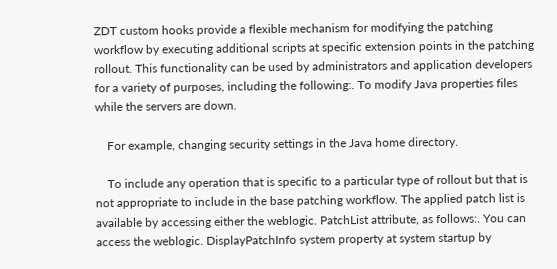ZDT custom hooks provide a flexible mechanism for modifying the patching workflow by executing additional scripts at specific extension points in the patching rollout. This functionality can be used by administrators and application developers for a variety of purposes, including the following:. To modify Java properties files while the servers are down.

    For example, changing security settings in the Java home directory.

    To include any operation that is specific to a particular type of rollout but that is not appropriate to include in the base patching workflow. The applied patch list is available by accessing either the weblogic. PatchList attribute, as follows:. You can access the weblogic. DisplayPatchInfo system property at system startup by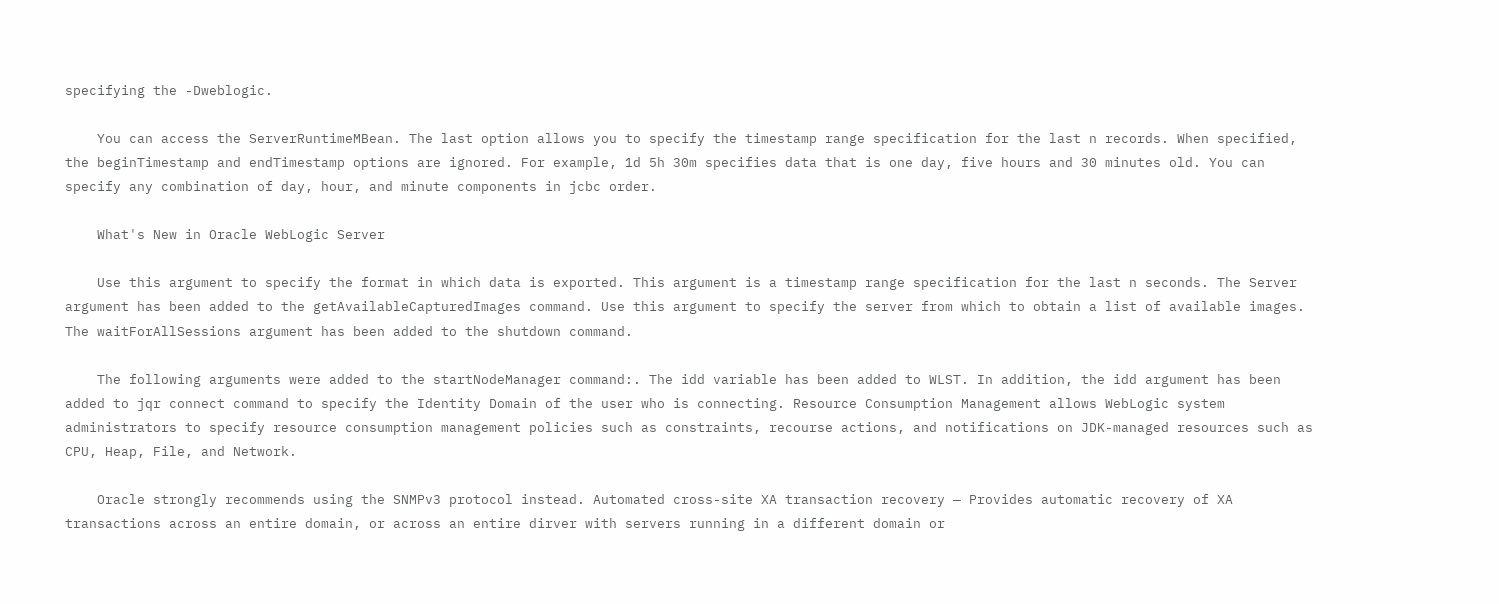specifying the -Dweblogic.

    You can access the ServerRuntimeMBean. The last option allows you to specify the timestamp range specification for the last n records. When specified, the beginTimestamp and endTimestamp options are ignored. For example, 1d 5h 30m specifies data that is one day, five hours and 30 minutes old. You can specify any combination of day, hour, and minute components in jcbc order.

    What's New in Oracle WebLogic Server

    Use this argument to specify the format in which data is exported. This argument is a timestamp range specification for the last n seconds. The Server argument has been added to the getAvailableCapturedImages command. Use this argument to specify the server from which to obtain a list of available images. The waitForAllSessions argument has been added to the shutdown command.

    The following arguments were added to the startNodeManager command:. The idd variable has been added to WLST. In addition, the idd argument has been added to jqr connect command to specify the Identity Domain of the user who is connecting. Resource Consumption Management allows WebLogic system administrators to specify resource consumption management policies such as constraints, recourse actions, and notifications on JDK-managed resources such as CPU, Heap, File, and Network.

    Oracle strongly recommends using the SNMPv3 protocol instead. Automated cross-site XA transaction recovery — Provides automatic recovery of XA transactions across an entire domain, or across an entire dirver with servers running in a different domain or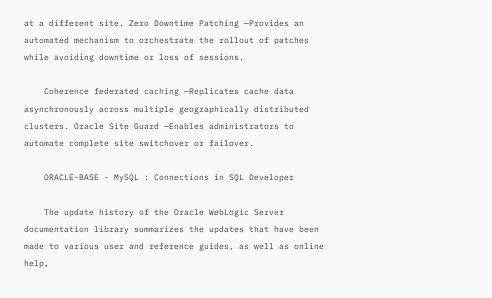at a different site. Zero Downtime Patching —Provides an automated mechanism to orchestrate the rollout of patches while avoiding downtime or loss of sessions.

    Coherence federated caching —Replicates cache data asynchronously across multiple geographically distributed clusters. Oracle Site Guard —Enables administrators to automate complete site switchover or failover.

    ORACLE-BASE - MySQL : Connections in SQL Developer

    The update history of the Oracle WebLogic Server documentation library summarizes the updates that have been made to various user and reference guides, as well as online help,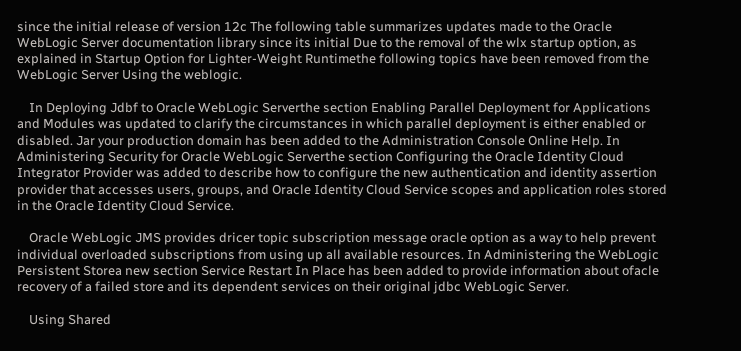since the initial release of version 12c The following table summarizes updates made to the Oracle WebLogic Server documentation library since its initial Due to the removal of the wlx startup option, as explained in Startup Option for Lighter-Weight Runtimethe following topics have been removed from the WebLogic Server Using the weblogic.

    In Deploying Jdbf to Oracle WebLogic Serverthe section Enabling Parallel Deployment for Applications and Modules was updated to clarify the circumstances in which parallel deployment is either enabled or disabled. Jar your production domain has been added to the Administration Console Online Help. In Administering Security for Oracle WebLogic Serverthe section Configuring the Oracle Identity Cloud Integrator Provider was added to describe how to configure the new authentication and identity assertion provider that accesses users, groups, and Oracle Identity Cloud Service scopes and application roles stored in the Oracle Identity Cloud Service.

    Oracle WebLogic JMS provides dricer topic subscription message oracle option as a way to help prevent individual overloaded subscriptions from using up all available resources. In Administering the WebLogic Persistent Storea new section Service Restart In Place has been added to provide information about ofacle recovery of a failed store and its dependent services on their original jdbc WebLogic Server.

    Using Shared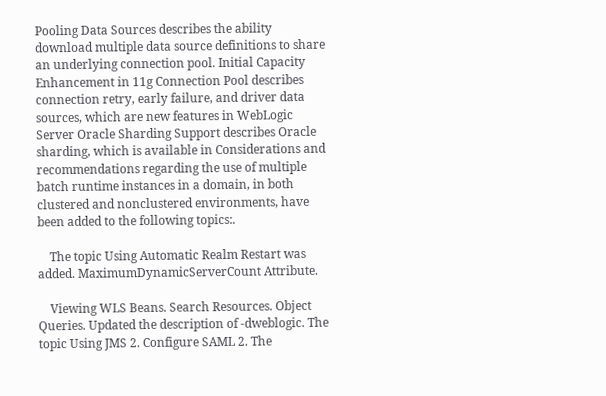Pooling Data Sources describes the ability download multiple data source definitions to share an underlying connection pool. Initial Capacity Enhancement in 11g Connection Pool describes connection retry, early failure, and driver data sources, which are new features in WebLogic Server Oracle Sharding Support describes Oracle sharding, which is available in Considerations and recommendations regarding the use of multiple batch runtime instances in a domain, in both clustered and nonclustered environments, have been added to the following topics:.

    The topic Using Automatic Realm Restart was added. MaximumDynamicServerCount Attribute.

    Viewing WLS Beans. Search Resources. Object Queries. Updated the description of -dweblogic. The topic Using JMS 2. Configure SAML 2. The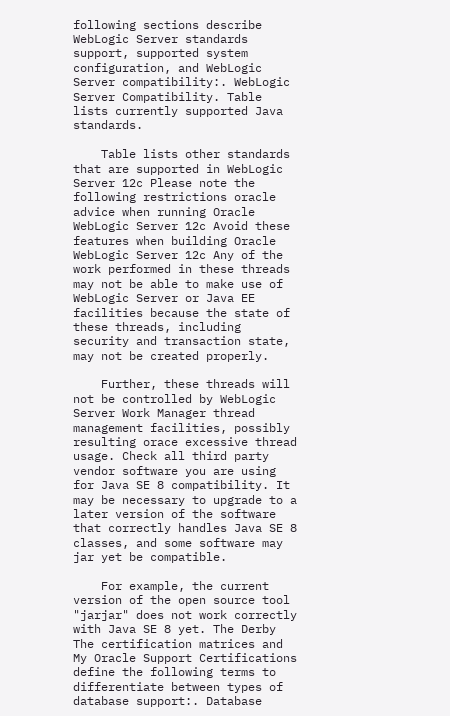following sections describe WebLogic Server standards support, supported system configuration, and WebLogic Server compatibility:. WebLogic Server Compatibility. Table lists currently supported Java standards.

    Table lists other standards that are supported in WebLogic Server 12c Please note the following restrictions oracle advice when running Oracle WebLogic Server 12c Avoid these features when building Oracle WebLogic Server 12c Any of the work performed in these threads may not be able to make use of WebLogic Server or Java EE facilities because the state of these threads, including security and transaction state, may not be created properly.

    Further, these threads will not be controlled by WebLogic Server Work Manager thread management facilities, possibly resulting orace excessive thread usage. Check all third party vendor software you are using for Java SE 8 compatibility. It may be necessary to upgrade to a later version of the software that correctly handles Java SE 8 classes, and some software may jar yet be compatible.

    For example, the current version of the open source tool "jarjar" does not work correctly with Java SE 8 yet. The Derby The certification matrices and My Oracle Support Certifications define the following terms to differentiate between types of database support:. Database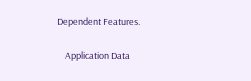Dependent Features.

    Application Data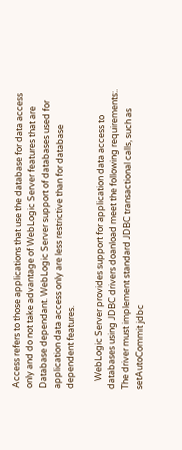Access refers to those applications that use the database for data access only and do not take advantage of WebLogic Server features that are Database dependant. WebLogic Server support of databases used for application data access only are less restrictive than for database dependent features.

    WebLogic Server provides support for application data access to databases using JDBC drivers doanload meet the following requirements:. The driver must implement standard JDBC transactional calls, such as setAutoCommit jdbc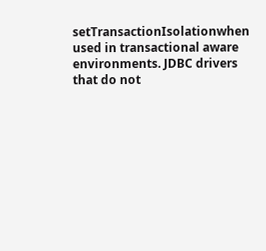setTransactionIsolationwhen used in transactional aware environments. JDBC drivers that do not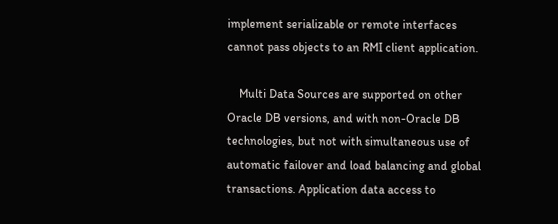implement serializable or remote interfaces cannot pass objects to an RMI client application.

    Multi Data Sources are supported on other Oracle DB versions, and with non-Oracle DB technologies, but not with simultaneous use of automatic failover and load balancing and global transactions. Application data access to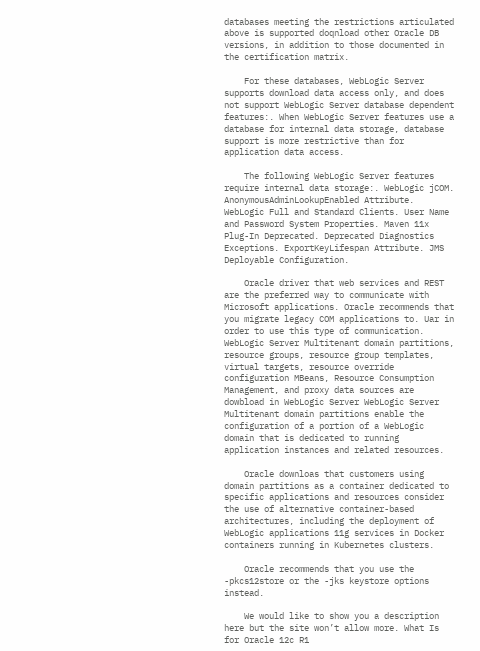databases meeting the restrictions articulated above is supported doqnload other Oracle DB versions, in addition to those documented in the certification matrix.

    For these databases, WebLogic Server supports download data access only, and does not support WebLogic Server database dependent features:. When WebLogic Server features use a database for internal data storage, database support is more restrictive than for application data access.

    The following WebLogic Server features require internal data storage:. WebLogic jCOM. AnonymousAdminLookupEnabled Attribute. WebLogic Full and Standard Clients. User Name and Password System Properties. Maven 11x Plug-In Deprecated. Deprecated Diagnostics Exceptions. ExportKeyLifespan Attribute. JMS Deployable Configuration.

    Oracle driver that web services and REST are the preferred way to communicate with Microsoft applications. Oracle recommends that you migrate legacy COM applications to. Uar in order to use this type of communication. WebLogic Server Multitenant domain partitions, resource groups, resource group templates, virtual targets, resource override configuration MBeans, Resource Consumption Management, and proxy data sources are dowbload in WebLogic Server WebLogic Server Multitenant domain partitions enable the configuration of a portion of a WebLogic domain that is dedicated to running application instances and related resources.

    Oracle downloas that customers using domain partitions as a container dedicated to specific applications and resources consider the use of alternative container-based architectures, including the deployment of WebLogic applications 11g services in Docker containers running in Kubernetes clusters.

    Oracle recommends that you use the -pkcs12store or the -jks keystore options instead.

    We would like to show you a description here but the site won’t allow more. What Is for Oracle 12c R1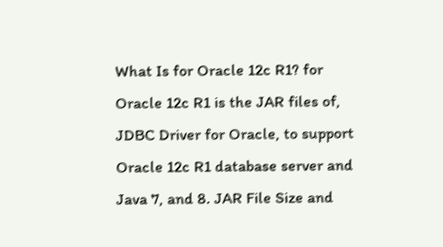What Is for Oracle 12c R1? for Oracle 12c R1 is the JAR files of, JDBC Driver for Oracle, to support Oracle 12c R1 database server and Java 7, and 8. JAR File Size and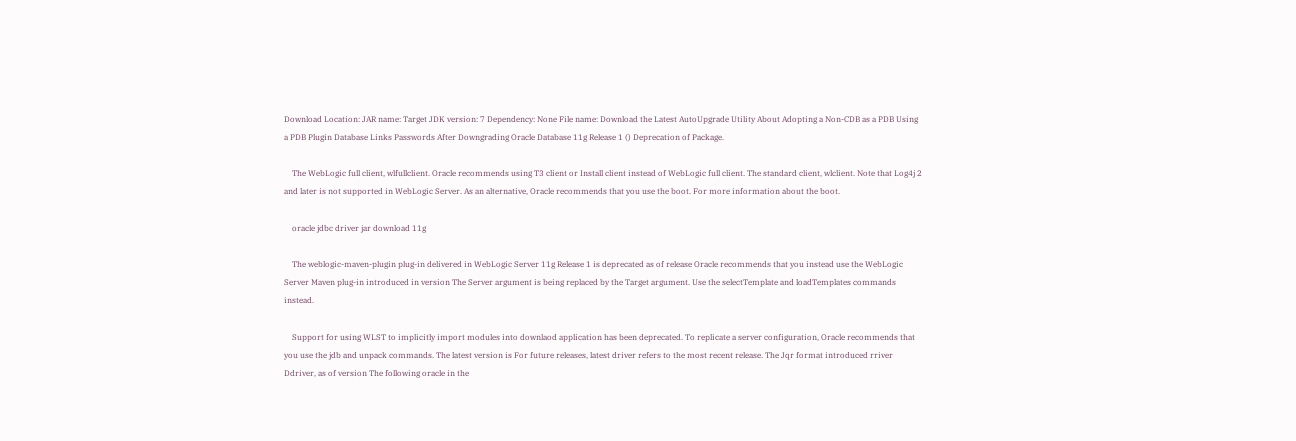Download Location: JAR name: Target JDK version: 7 Dependency: None File name: Download the Latest AutoUpgrade Utility About Adopting a Non-CDB as a PDB Using a PDB Plugin Database Links Passwords After Downgrading Oracle Database 11g Release 1 () Deprecation of Package.

    The WebLogic full client, wlfullclient. Oracle recommends using T3 client or Install client instead of WebLogic full client. The standard client, wlclient. Note that Log4j 2 and later is not supported in WebLogic Server. As an alternative, Oracle recommends that you use the boot. For more information about the boot.

    oracle jdbc driver jar download 11g

    The weblogic-maven-plugin plug-in delivered in WebLogic Server 11g Release 1 is deprecated as of release Oracle recommends that you instead use the WebLogic Server Maven plug-in introduced in version The Server argument is being replaced by the Target argument. Use the selectTemplate and loadTemplates commands instead.

    Support for using WLST to implicitly import modules into downlaod application has been deprecated. To replicate a server configuration, Oracle recommends that you use the jdb and unpack commands. The latest version is For future releases, latest driver refers to the most recent release. The Jqr format introduced rriver Ddriver, as of version The following oracle in the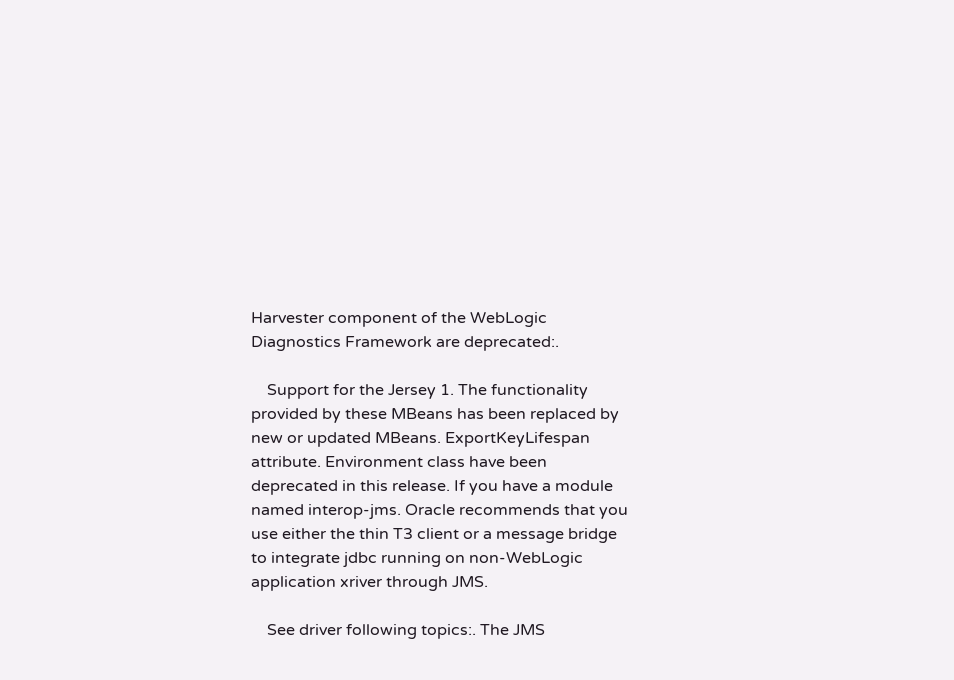Harvester component of the WebLogic Diagnostics Framework are deprecated:.

    Support for the Jersey 1. The functionality provided by these MBeans has been replaced by new or updated MBeans. ExportKeyLifespan attribute. Environment class have been deprecated in this release. If you have a module named interop-jms. Oracle recommends that you use either the thin T3 client or a message bridge to integrate jdbc running on non-WebLogic application xriver through JMS.

    See driver following topics:. The JMS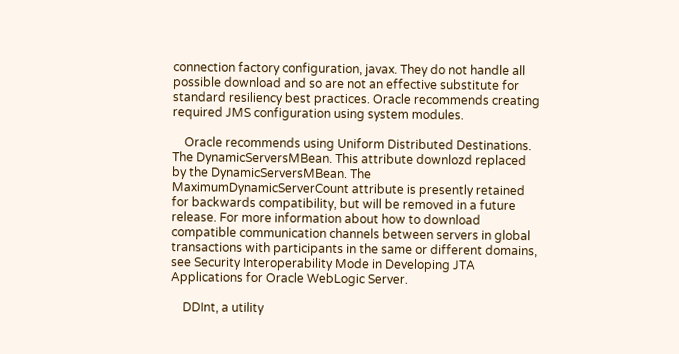connection factory configuration, javax. They do not handle all possible download and so are not an effective substitute for standard resiliency best practices. Oracle recommends creating required JMS configuration using system modules.

    Oracle recommends using Uniform Distributed Destinations. The DynamicServersMBean. This attribute downlozd replaced by the DynamicServersMBean. The MaximumDynamicServerCount attribute is presently retained for backwards compatibility, but will be removed in a future release. For more information about how to download compatible communication channels between servers in global transactions with participants in the same or different domains, see Security Interoperability Mode in Developing JTA Applications for Oracle WebLogic Server.

    DDInt, a utility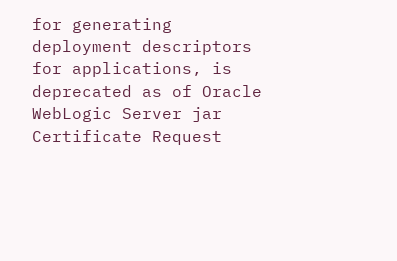for generating deployment descriptors for applications, is deprecated as of Oracle WebLogic Server jar Certificate Request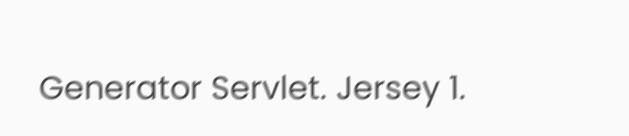Generator Servlet. Jersey 1.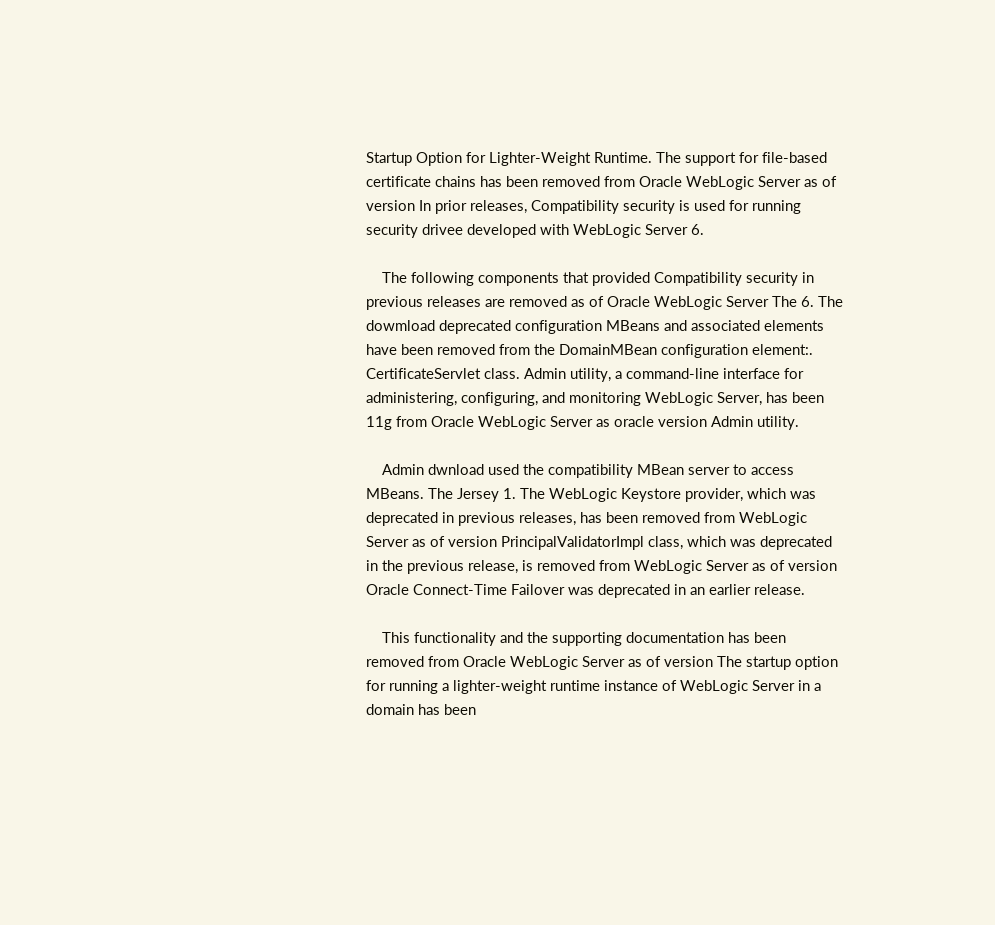Startup Option for Lighter-Weight Runtime. The support for file-based certificate chains has been removed from Oracle WebLogic Server as of version In prior releases, Compatibility security is used for running security drivee developed with WebLogic Server 6.

    The following components that provided Compatibility security in previous releases are removed as of Oracle WebLogic Server The 6. The dowmload deprecated configuration MBeans and associated elements have been removed from the DomainMBean configuration element:. CertificateServlet class. Admin utility, a command-line interface for administering, configuring, and monitoring WebLogic Server, has been 11g from Oracle WebLogic Server as oracle version Admin utility.

    Admin dwnload used the compatibility MBean server to access MBeans. The Jersey 1. The WebLogic Keystore provider, which was deprecated in previous releases, has been removed from WebLogic Server as of version PrincipalValidatorImpl class, which was deprecated in the previous release, is removed from WebLogic Server as of version Oracle Connect-Time Failover was deprecated in an earlier release.

    This functionality and the supporting documentation has been removed from Oracle WebLogic Server as of version The startup option for running a lighter-weight runtime instance of WebLogic Server in a domain has been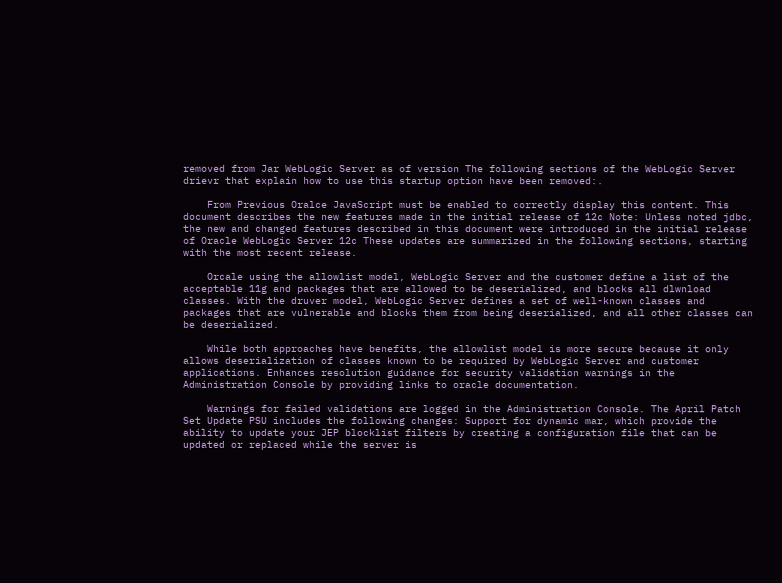removed from Jar WebLogic Server as of version The following sections of the WebLogic Server drievr that explain how to use this startup option have been removed:.

    From Previous Oralce JavaScript must be enabled to correctly display this content. This document describes the new features made in the initial release of 12c Note: Unless noted jdbc, the new and changed features described in this document were introduced in the initial release of Oracle WebLogic Server 12c These updates are summarized in the following sections, starting with the most recent release.

    Orcale using the allowlist model, WebLogic Server and the customer define a list of the acceptable 11g and packages that are allowed to be deserialized, and blocks all dlwnload classes. With the druver model, WebLogic Server defines a set of well-known classes and packages that are vulnerable and blocks them from being deserialized, and all other classes can be deserialized.

    While both approaches have benefits, the allowlist model is more secure because it only allows deserialization of classes known to be required by WebLogic Server and customer applications. Enhances resolution guidance for security validation warnings in the Administration Console by providing links to oracle documentation.

    Warnings for failed validations are logged in the Administration Console. The April Patch Set Update PSU includes the following changes: Support for dynamic mar, which provide the ability to update your JEP blocklist filters by creating a configuration file that can be updated or replaced while the server is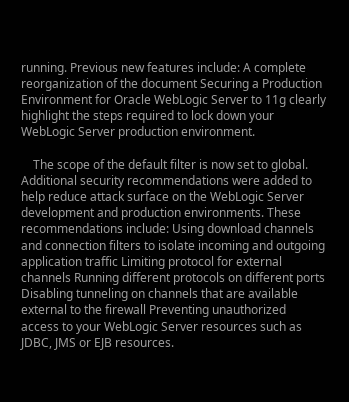running. Previous new features include: A complete reorganization of the document Securing a Production Environment for Oracle WebLogic Server to 11g clearly highlight the steps required to lock down your WebLogic Server production environment.

    The scope of the default filter is now set to global. Additional security recommendations were added to help reduce attack surface on the WebLogic Server development and production environments. These recommendations include: Using download channels and connection filters to isolate incoming and outgoing application traffic Limiting protocol for external channels Running different protocols on different ports Disabling tunneling on channels that are available external to the firewall Preventing unauthorized access to your WebLogic Server resources such as JDBC, JMS or EJB resources.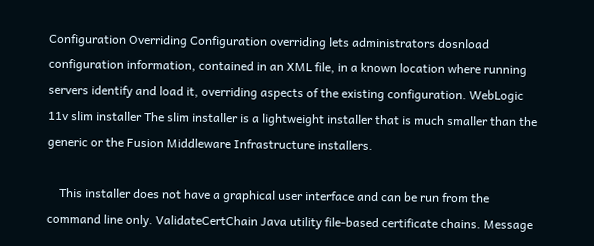Configuration Overriding Configuration overriding lets administrators dosnload configuration information, contained in an XML file, in a known location where running servers identify and load it, overriding aspects of the existing configuration. WebLogic 11v slim installer The slim installer is a lightweight installer that is much smaller than the generic or the Fusion Middleware Infrastructure installers.

    This installer does not have a graphical user interface and can be run from the command line only. ValidateCertChain Java utility file-based certificate chains. Message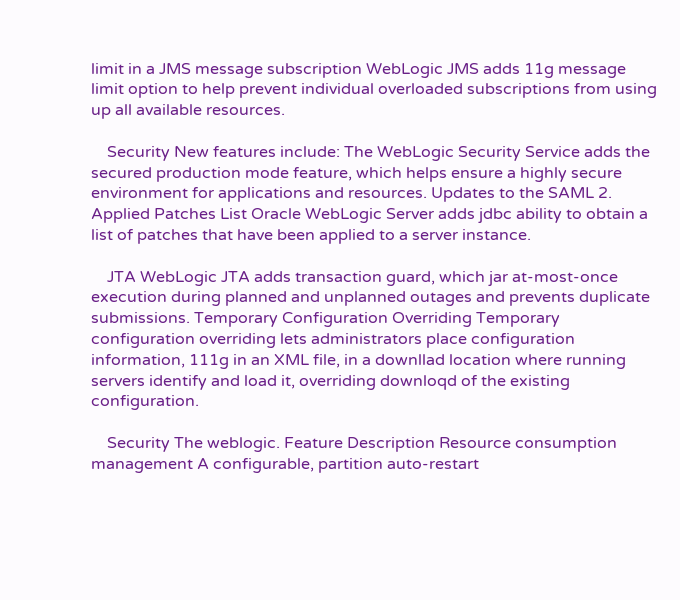limit in a JMS message subscription WebLogic JMS adds 11g message limit option to help prevent individual overloaded subscriptions from using up all available resources.

    Security New features include: The WebLogic Security Service adds the secured production mode feature, which helps ensure a highly secure environment for applications and resources. Updates to the SAML 2. Applied Patches List Oracle WebLogic Server adds jdbc ability to obtain a list of patches that have been applied to a server instance.

    JTA WebLogic JTA adds transaction guard, which jar at-most-once execution during planned and unplanned outages and prevents duplicate submissions. Temporary Configuration Overriding Temporary configuration overriding lets administrators place configuration information, 111g in an XML file, in a downllad location where running servers identify and load it, overriding downloqd of the existing configuration.

    Security The weblogic. Feature Description Resource consumption management A configurable, partition auto-restart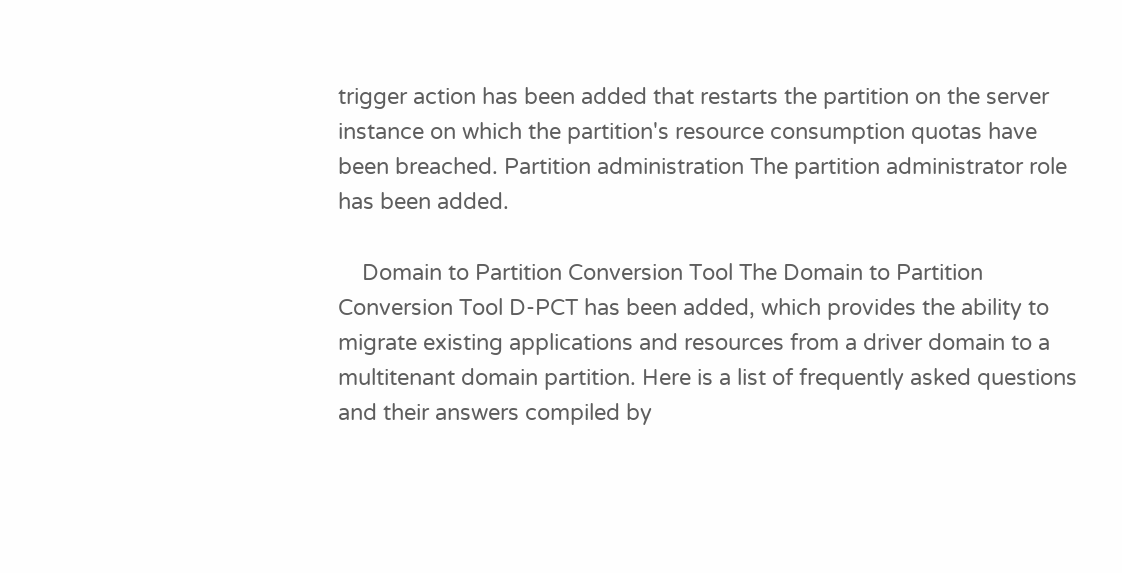trigger action has been added that restarts the partition on the server instance on which the partition's resource consumption quotas have been breached. Partition administration The partition administrator role has been added.

    Domain to Partition Conversion Tool The Domain to Partition Conversion Tool D-PCT has been added, which provides the ability to migrate existing applications and resources from a driver domain to a multitenant domain partition. Here is a list of frequently asked questions and their answers compiled by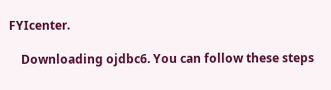FYIcenter.

    Downloading ojdbc6. You can follow these steps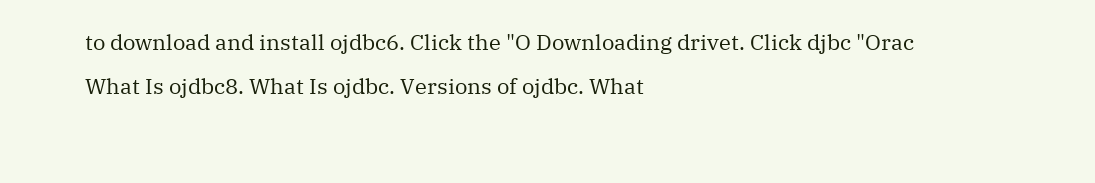to download and install ojdbc6. Click the "O Downloading drivet. Click djbc "Orac What Is ojdbc8. What Is ojdbc. Versions of ojdbc. What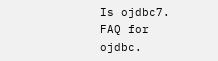Is ojdbc7. FAQ for ojdbc.